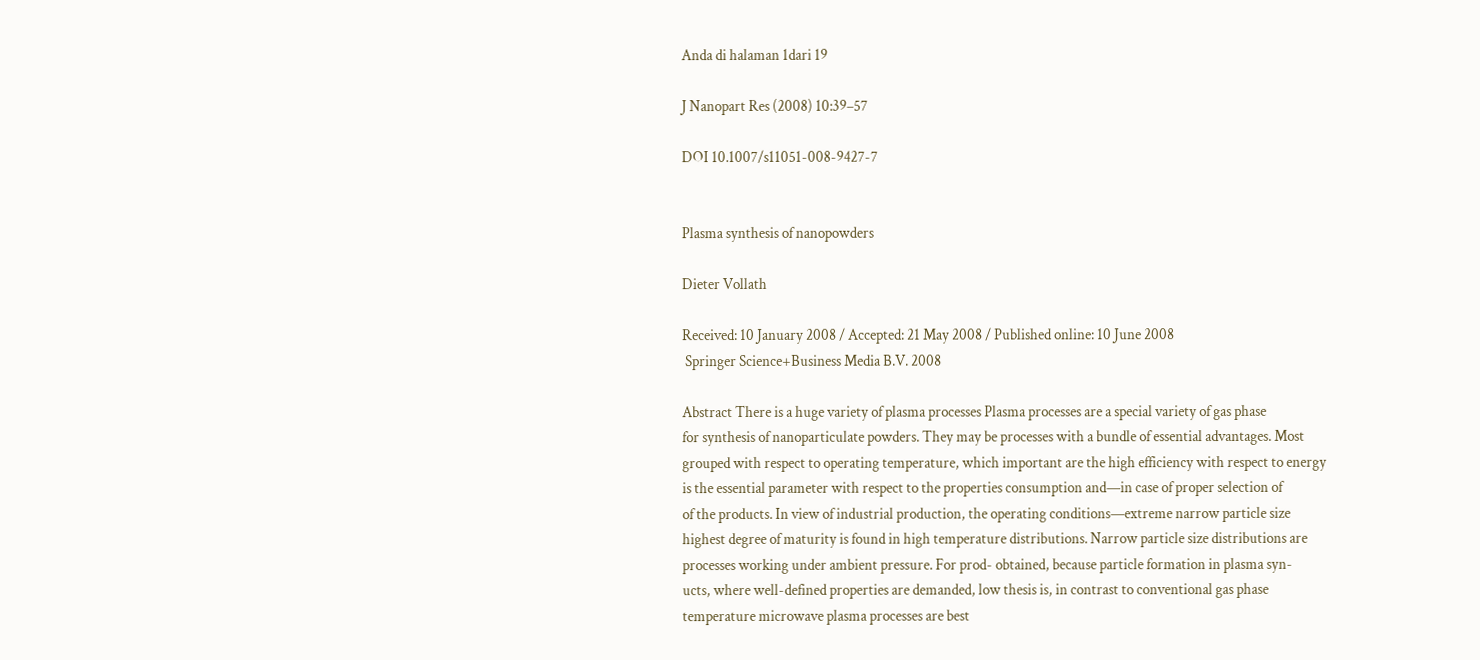Anda di halaman 1dari 19

J Nanopart Res (2008) 10:39–57

DOI 10.1007/s11051-008-9427-7


Plasma synthesis of nanopowders

Dieter Vollath

Received: 10 January 2008 / Accepted: 21 May 2008 / Published online: 10 June 2008
 Springer Science+Business Media B.V. 2008

Abstract There is a huge variety of plasma processes Plasma processes are a special variety of gas phase
for synthesis of nanoparticulate powders. They may be processes with a bundle of essential advantages. Most
grouped with respect to operating temperature, which important are the high efficiency with respect to energy
is the essential parameter with respect to the properties consumption and—in case of proper selection of
of the products. In view of industrial production, the operating conditions—extreme narrow particle size
highest degree of maturity is found in high temperature distributions. Narrow particle size distributions are
processes working under ambient pressure. For prod- obtained, because particle formation in plasma syn-
ucts, where well-defined properties are demanded, low thesis is, in contrast to conventional gas phase
temperature microwave plasma processes are best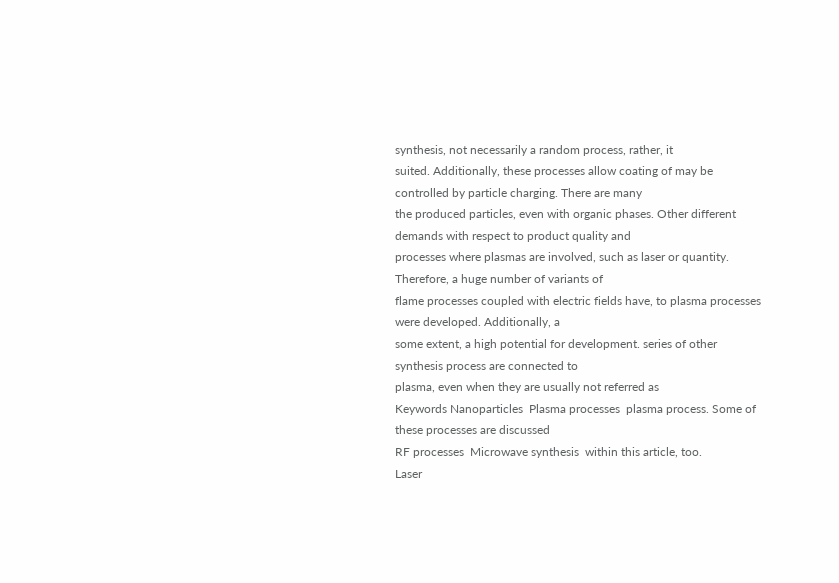synthesis, not necessarily a random process, rather, it
suited. Additionally, these processes allow coating of may be controlled by particle charging. There are many
the produced particles, even with organic phases. Other different demands with respect to product quality and
processes where plasmas are involved, such as laser or quantity. Therefore, a huge number of variants of
flame processes coupled with electric fields have, to plasma processes were developed. Additionally, a
some extent, a high potential for development. series of other synthesis process are connected to
plasma, even when they are usually not referred as
Keywords Nanoparticles  Plasma processes  plasma process. Some of these processes are discussed
RF processes  Microwave synthesis  within this article, too.
Laser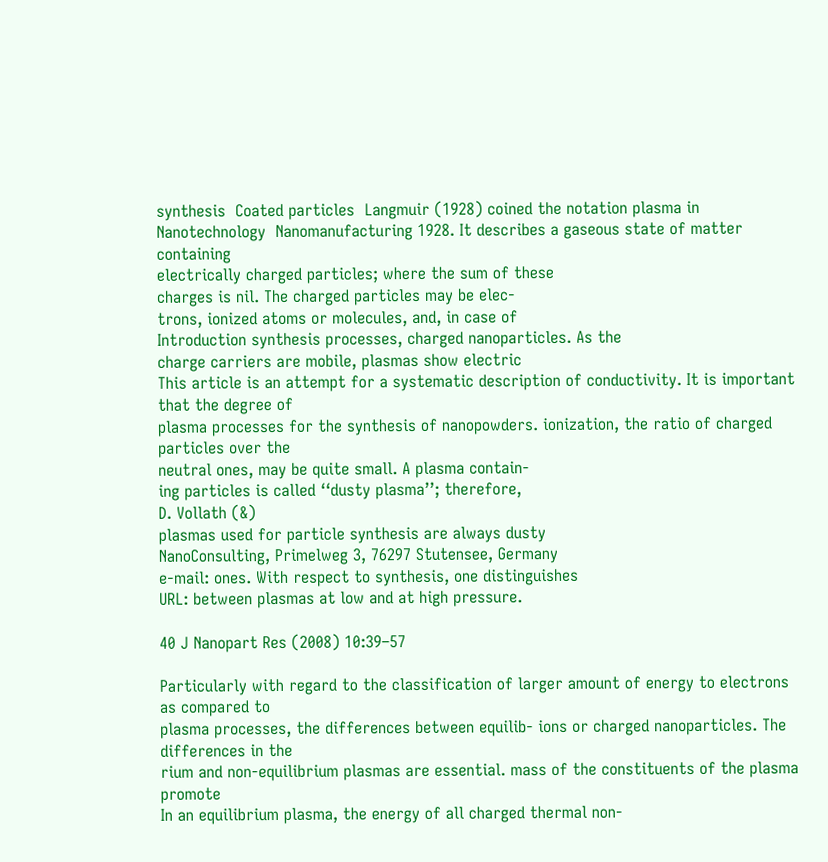synthesis  Coated particles  Langmuir (1928) coined the notation plasma in
Nanotechnology  Nanomanufacturing 1928. It describes a gaseous state of matter containing
electrically charged particles; where the sum of these
charges is nil. The charged particles may be elec-
trons, ionized atoms or molecules, and, in case of
Introduction synthesis processes, charged nanoparticles. As the
charge carriers are mobile, plasmas show electric
This article is an attempt for a systematic description of conductivity. It is important that the degree of
plasma processes for the synthesis of nanopowders. ionization, the ratio of charged particles over the
neutral ones, may be quite small. A plasma contain-
ing particles is called ‘‘dusty plasma’’; therefore,
D. Vollath (&)
plasmas used for particle synthesis are always dusty
NanoConsulting, Primelweg 3, 76297 Stutensee, Germany
e-mail: ones. With respect to synthesis, one distinguishes
URL: between plasmas at low and at high pressure.

40 J Nanopart Res (2008) 10:39–57

Particularly with regard to the classification of larger amount of energy to electrons as compared to
plasma processes, the differences between equilib- ions or charged nanoparticles. The differences in the
rium and non-equilibrium plasmas are essential. mass of the constituents of the plasma promote
In an equilibrium plasma, the energy of all charged thermal non-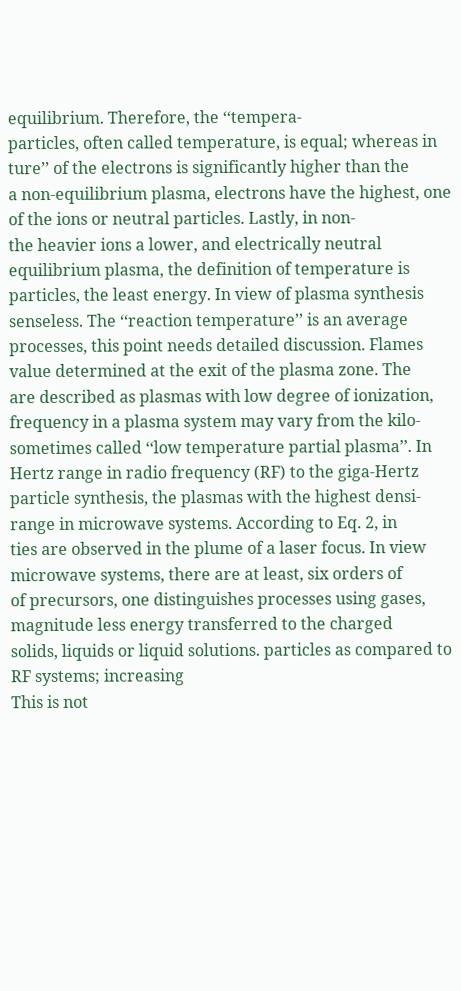equilibrium. Therefore, the ‘‘tempera-
particles, often called temperature, is equal; whereas in ture’’ of the electrons is significantly higher than the
a non-equilibrium plasma, electrons have the highest, one of the ions or neutral particles. Lastly, in non-
the heavier ions a lower, and electrically neutral equilibrium plasma, the definition of temperature is
particles, the least energy. In view of plasma synthesis senseless. The ‘‘reaction temperature’’ is an average
processes, this point needs detailed discussion. Flames value determined at the exit of the plasma zone. The
are described as plasmas with low degree of ionization, frequency in a plasma system may vary from the kilo-
sometimes called ‘‘low temperature partial plasma’’. In Hertz range in radio frequency (RF) to the giga-Hertz
particle synthesis, the plasmas with the highest densi- range in microwave systems. According to Eq. 2, in
ties are observed in the plume of a laser focus. In view microwave systems, there are at least, six orders of
of precursors, one distinguishes processes using gases, magnitude less energy transferred to the charged
solids, liquids or liquid solutions. particles as compared to RF systems; increasing
This is not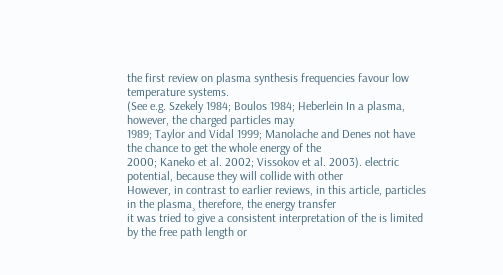the first review on plasma synthesis frequencies favour low temperature systems.
(See e.g. Szekely 1984; Boulos 1984; Heberlein In a plasma, however, the charged particles may
1989; Taylor and Vidal 1999; Manolache and Denes not have the chance to get the whole energy of the
2000; Kaneko et al. 2002; Vissokov et al. 2003). electric potential, because they will collide with other
However, in contrast to earlier reviews, in this article, particles in the plasma¸ therefore, the energy transfer
it was tried to give a consistent interpretation of the is limited by the free path length or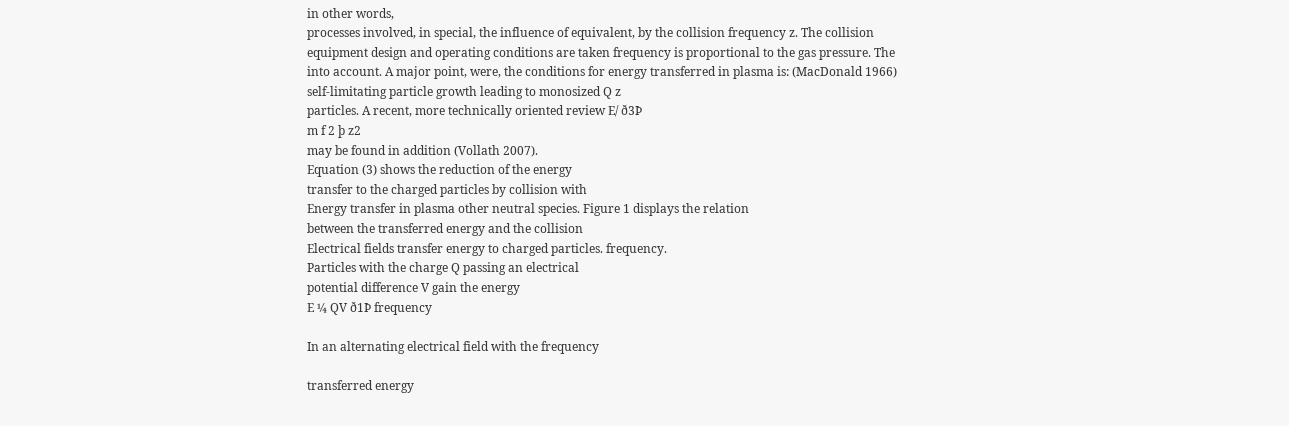in other words,
processes involved, in special, the influence of equivalent, by the collision frequency z. The collision
equipment design and operating conditions are taken frequency is proportional to the gas pressure. The
into account. A major point, were, the conditions for energy transferred in plasma is: (MacDonald 1966)
self-limitating particle growth leading to monosized Q z
particles. A recent, more technically oriented review E/ ð3Þ
m f 2 þ z2
may be found in addition (Vollath 2007).
Equation (3) shows the reduction of the energy
transfer to the charged particles by collision with
Energy transfer in plasma other neutral species. Figure 1 displays the relation
between the transferred energy and the collision
Electrical fields transfer energy to charged particles. frequency.
Particles with the charge Q passing an electrical
potential difference V gain the energy
E ¼ QV ð1Þ frequency

In an alternating electrical field with the frequency

transferred energy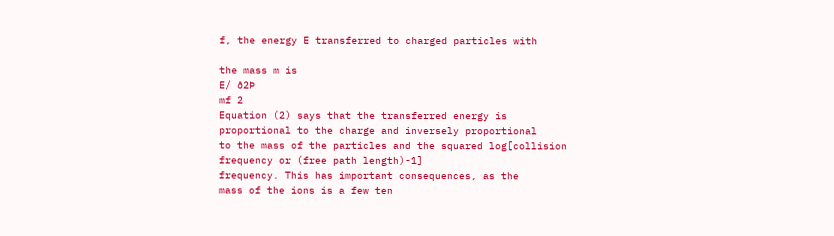f, the energy E transferred to charged particles with

the mass m is
E/ ð2Þ
mf 2
Equation (2) says that the transferred energy is
proportional to the charge and inversely proportional
to the mass of the particles and the squared log[collision frequency or (free path length)-1]
frequency. This has important consequences, as the
mass of the ions is a few ten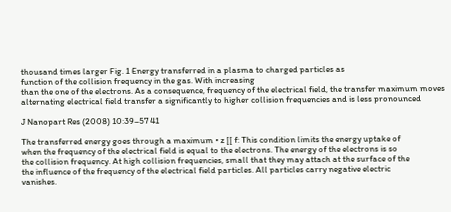thousand times larger Fig. 1 Energy transferred in a plasma to charged particles as
function of the collision frequency in the gas. With increasing
than the one of the electrons. As a consequence, frequency of the electrical field, the transfer maximum moves
alternating electrical field transfer a significantly to higher collision frequencies and is less pronounced

J Nanopart Res (2008) 10:39–57 41

The transferred energy goes through a maximum • z [[ f: This condition limits the energy uptake of
when the frequency of the electrical field is equal to the electrons. The energy of the electrons is so
the collision frequency. At high collision frequencies, small that they may attach at the surface of the
the influence of the frequency of the electrical field particles. All particles carry negative electric
vanishes.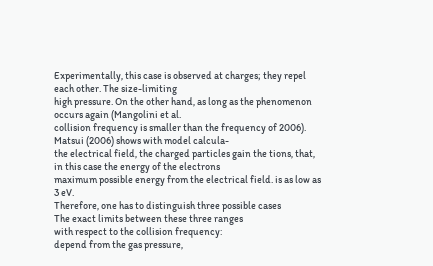Experimentally, this case is observed at charges; they repel each other. The size-limiting
high pressure. On the other hand, as long as the phenomenon occurs again (Mangolini et al.
collision frequency is smaller than the frequency of 2006). Matsui (2006) shows with model calcula-
the electrical field, the charged particles gain the tions, that, in this case the energy of the electrons
maximum possible energy from the electrical field. is as low as 3 eV.
Therefore, one has to distinguish three possible cases
The exact limits between these three ranges
with respect to the collision frequency:
depend from the gas pressure,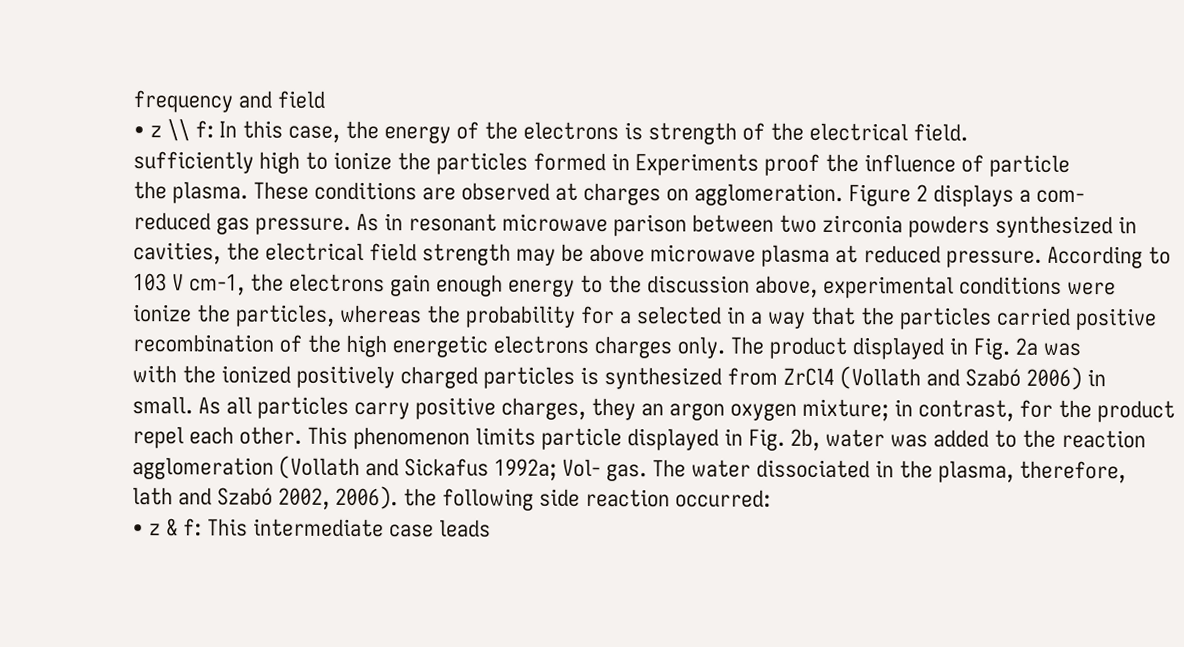frequency and field
• z \\ f: In this case, the energy of the electrons is strength of the electrical field.
sufficiently high to ionize the particles formed in Experiments proof the influence of particle
the plasma. These conditions are observed at charges on agglomeration. Figure 2 displays a com-
reduced gas pressure. As in resonant microwave parison between two zirconia powders synthesized in
cavities, the electrical field strength may be above microwave plasma at reduced pressure. According to
103 V cm-1, the electrons gain enough energy to the discussion above, experimental conditions were
ionize the particles, whereas the probability for a selected in a way that the particles carried positive
recombination of the high energetic electrons charges only. The product displayed in Fig. 2a was
with the ionized positively charged particles is synthesized from ZrCl4 (Vollath and Szabó 2006) in
small. As all particles carry positive charges, they an argon oxygen mixture; in contrast, for the product
repel each other. This phenomenon limits particle displayed in Fig. 2b, water was added to the reaction
agglomeration (Vollath and Sickafus 1992a; Vol- gas. The water dissociated in the plasma, therefore,
lath and Szabó 2002, 2006). the following side reaction occurred:
• z & f: This intermediate case leads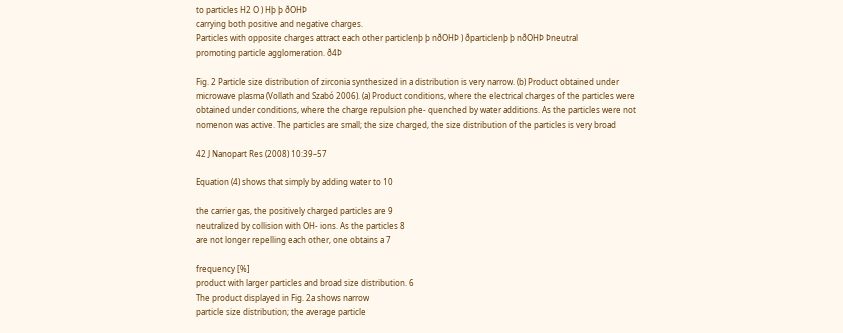to particles H2 O ) Hþ þ ðOHÞ
carrying both positive and negative charges.
Particles with opposite charges attract each other particlenþ þ nðOHÞ ) ðparticlenþ þ nðOHÞ Þneutral
promoting particle agglomeration. ð4Þ

Fig. 2 Particle size distribution of zirconia synthesized in a distribution is very narrow. (b) Product obtained under
microwave plasma (Vollath and Szabó 2006). (a) Product conditions, where the electrical charges of the particles were
obtained under conditions, where the charge repulsion phe- quenched by water additions. As the particles were not
nomenon was active. The particles are small; the size charged, the size distribution of the particles is very broad

42 J Nanopart Res (2008) 10:39–57

Equation (4) shows that simply by adding water to 10

the carrier gas, the positively charged particles are 9
neutralized by collision with OH- ions. As the particles 8
are not longer repelling each other, one obtains a 7

frequency [%]
product with larger particles and broad size distribution. 6
The product displayed in Fig. 2a shows narrow
particle size distribution; the average particle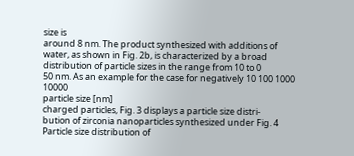size is
around 8 nm. The product synthesized with additions of
water, as shown in Fig. 2b, is characterized by a broad
distribution of particle sizes in the range from 10 to 0
50 nm. As an example for the case for negatively 10 100 1000 10000
particle size [nm]
charged particles, Fig. 3 displays a particle size distri-
bution of zirconia nanoparticles synthesized under Fig. 4 Particle size distribution of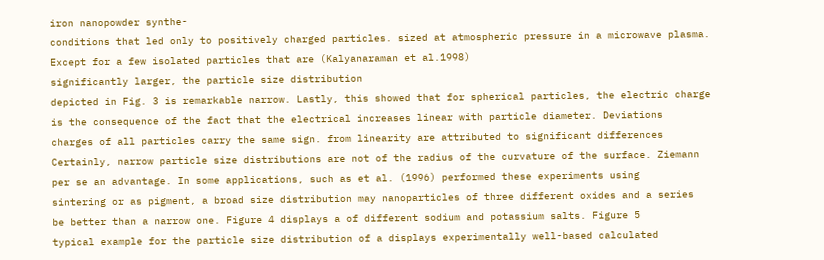iron nanopowder synthe-
conditions that led only to positively charged particles. sized at atmospheric pressure in a microwave plasma.
Except for a few isolated particles that are (Kalyanaraman et al.1998)
significantly larger, the particle size distribution
depicted in Fig. 3 is remarkable narrow. Lastly, this showed that for spherical particles, the electric charge
is the consequence of the fact that the electrical increases linear with particle diameter. Deviations
charges of all particles carry the same sign. from linearity are attributed to significant differences
Certainly, narrow particle size distributions are not of the radius of the curvature of the surface. Ziemann
per se an advantage. In some applications, such as et al. (1996) performed these experiments using
sintering or as pigment, a broad size distribution may nanoparticles of three different oxides and a series
be better than a narrow one. Figure 4 displays a of different sodium and potassium salts. Figure 5
typical example for the particle size distribution of a displays experimentally well-based calculated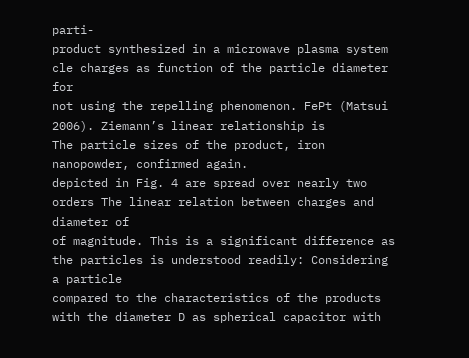parti-
product synthesized in a microwave plasma system cle charges as function of the particle diameter for
not using the repelling phenomenon. FePt (Matsui 2006). Ziemann’s linear relationship is
The particle sizes of the product, iron nanopowder, confirmed again.
depicted in Fig. 4 are spread over nearly two orders The linear relation between charges and diameter of
of magnitude. This is a significant difference as the particles is understood readily: Considering a particle
compared to the characteristics of the products with the diameter D as spherical capacitor with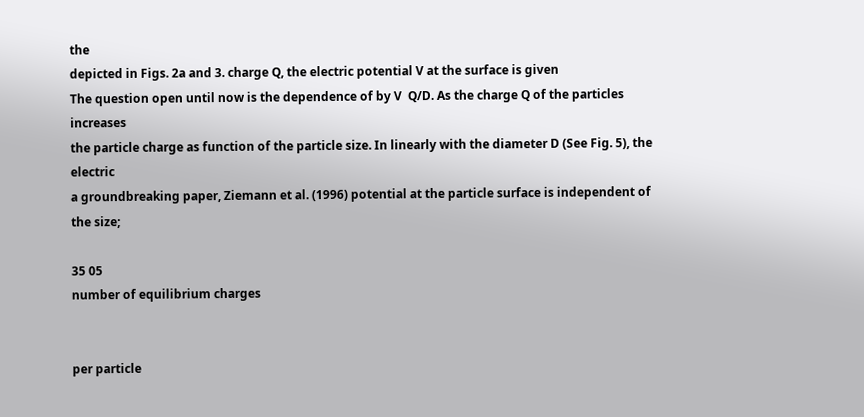the
depicted in Figs. 2a and 3. charge Q, the electric potential V at the surface is given
The question open until now is the dependence of by V  Q/D. As the charge Q of the particles increases
the particle charge as function of the particle size. In linearly with the diameter D (See Fig. 5), the electric
a groundbreaking paper, Ziemann et al. (1996) potential at the particle surface is independent of the size;

35 05
number of equilibrium charges


per particle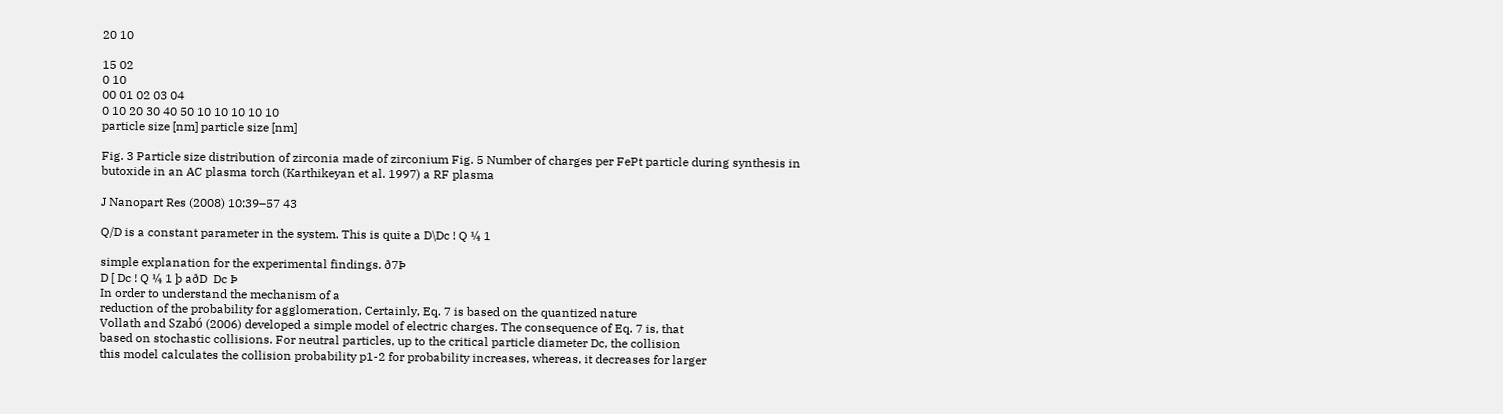20 10

15 02
0 10
00 01 02 03 04
0 10 20 30 40 50 10 10 10 10 10
particle size [nm] particle size [nm]

Fig. 3 Particle size distribution of zirconia made of zirconium Fig. 5 Number of charges per FePt particle during synthesis in
butoxide in an AC plasma torch (Karthikeyan et al. 1997) a RF plasma

J Nanopart Res (2008) 10:39–57 43

Q/D is a constant parameter in the system. This is quite a D\Dc ! Q ¼ 1

simple explanation for the experimental findings. ð7Þ
D [ Dc ! Q ¼ 1 þ aðD  Dc Þ
In order to understand the mechanism of a
reduction of the probability for agglomeration, Certainly, Eq. 7 is based on the quantized nature
Vollath and Szabó (2006) developed a simple model of electric charges. The consequence of Eq. 7 is, that
based on stochastic collisions. For neutral particles, up to the critical particle diameter Dc, the collision
this model calculates the collision probability p1-2 for probability increases, whereas, it decreases for larger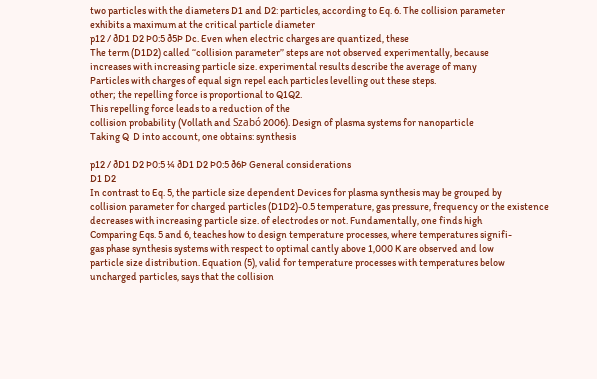two particles with the diameters D1 and D2: particles, according to Eq. 6. The collision parameter
exhibits a maximum at the critical particle diameter
p12 / ðD1 D2 Þ0:5 ð5Þ Dc. Even when electric charges are quantized, these
The term (D1D2) called ‘‘collision parameter’’ steps are not observed experimentally, because
increases with increasing particle size. experimental results describe the average of many
Particles with charges of equal sign repel each particles levelling out these steps.
other; the repelling force is proportional to Q1Q2.
This repelling force leads to a reduction of the
collision probability (Vollath and Szabó 2006). Design of plasma systems for nanoparticle
Taking Q  D into account, one obtains: synthesis

p12 / ðD1 D2 Þ0:5 ¼ ðD1 D2 Þ0:5 ð6Þ General considerations
D1 D2
In contrast to Eq. 5, the particle size dependent Devices for plasma synthesis may be grouped by
collision parameter for charged particles (D1D2)-0.5 temperature, gas pressure, frequency or the existence
decreases with increasing particle size. of electrodes or not. Fundamentally, one finds high
Comparing Eqs. 5 and 6, teaches how to design temperature processes, where temperatures signifi-
gas phase synthesis systems with respect to optimal cantly above 1,000 K are observed and low
particle size distribution. Equation (5), valid for temperature processes with temperatures below
uncharged particles, says that the collision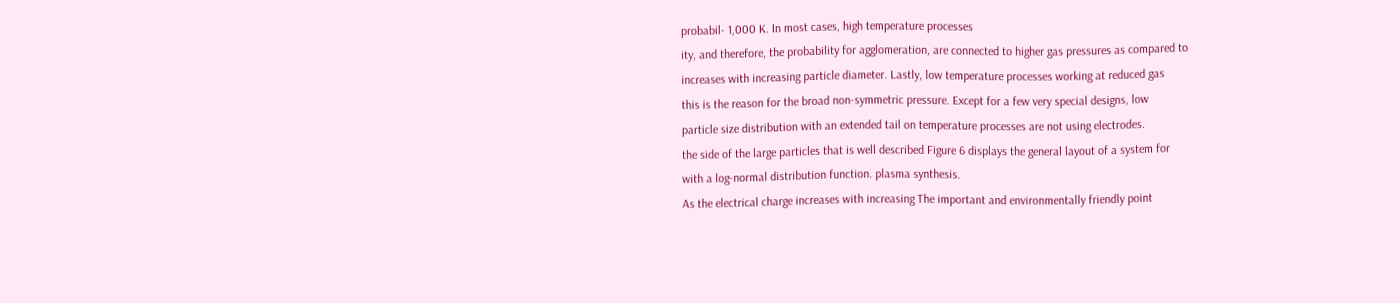probabil- 1,000 K. In most cases, high temperature processes
ity, and therefore, the probability for agglomeration, are connected to higher gas pressures as compared to
increases with increasing particle diameter. Lastly, low temperature processes working at reduced gas
this is the reason for the broad non-symmetric pressure. Except for a few very special designs, low
particle size distribution with an extended tail on temperature processes are not using electrodes.
the side of the large particles that is well described Figure 6 displays the general layout of a system for
with a log-normal distribution function. plasma synthesis.
As the electrical charge increases with increasing The important and environmentally friendly point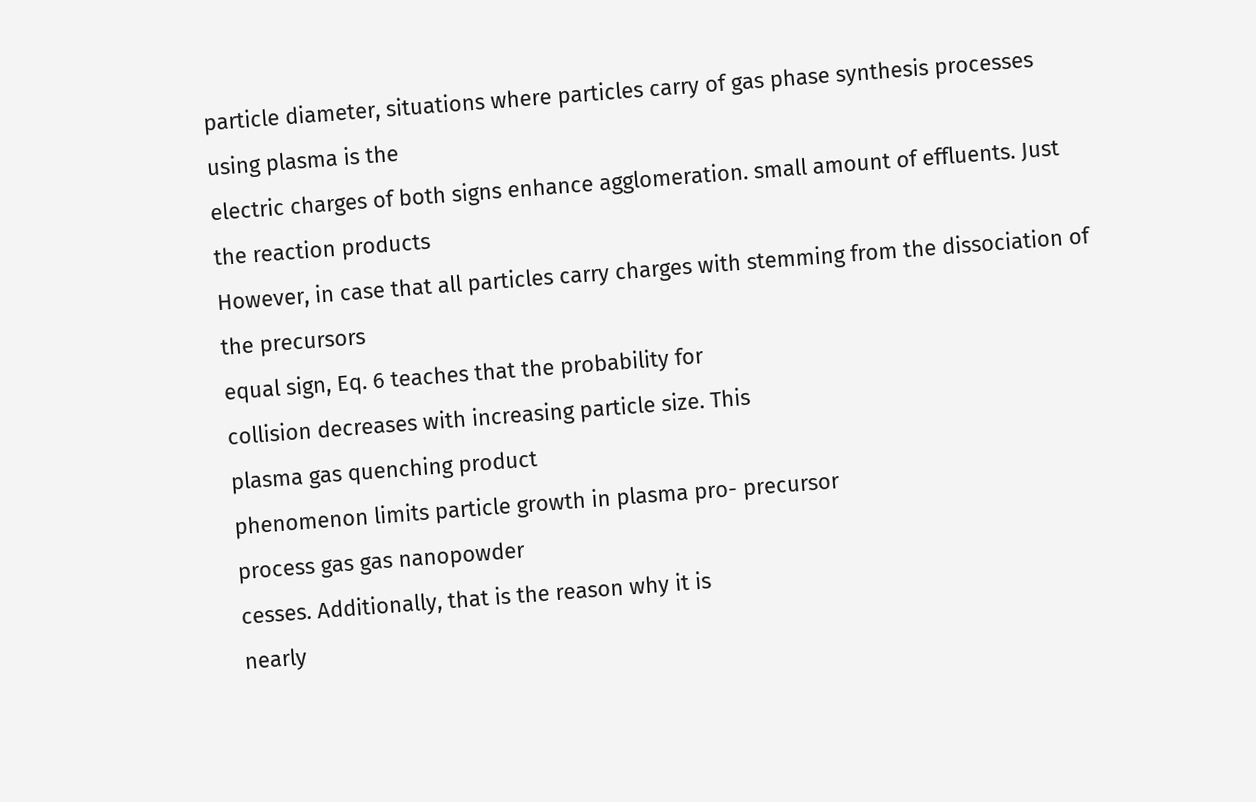particle diameter, situations where particles carry of gas phase synthesis processes using plasma is the
electric charges of both signs enhance agglomeration. small amount of effluents. Just the reaction products
However, in case that all particles carry charges with stemming from the dissociation of the precursors
equal sign, Eq. 6 teaches that the probability for
collision decreases with increasing particle size. This
plasma gas quenching product
phenomenon limits particle growth in plasma pro- precursor
process gas gas nanopowder
cesses. Additionally, that is the reason why it is
nearly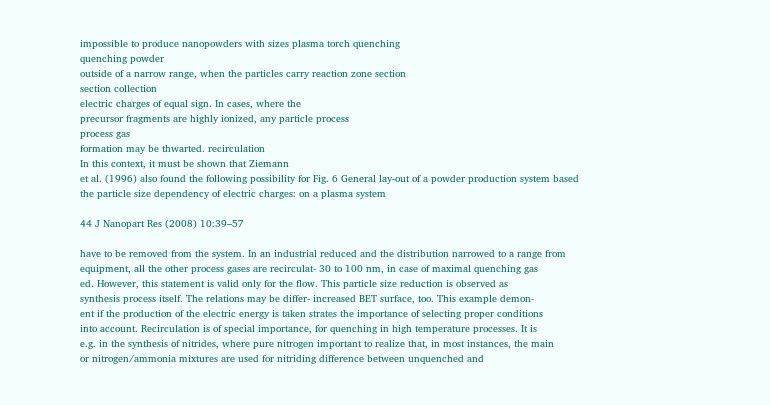impossible to produce nanopowders with sizes plasma torch quenching
quenching powder
outside of a narrow range, when the particles carry reaction zone section
section collection
electric charges of equal sign. In cases, where the
precursor fragments are highly ionized, any particle process
process gas
formation may be thwarted. recirculation
In this context, it must be shown that Ziemann
et al. (1996) also found the following possibility for Fig. 6 General lay-out of a powder production system based
the particle size dependency of electric charges: on a plasma system

44 J Nanopart Res (2008) 10:39–57

have to be removed from the system. In an industrial reduced and the distribution narrowed to a range from
equipment, all the other process gases are recirculat- 30 to 100 nm, in case of maximal quenching gas
ed. However, this statement is valid only for the flow. This particle size reduction is observed as
synthesis process itself. The relations may be differ- increased BET surface, too. This example demon-
ent if the production of the electric energy is taken strates the importance of selecting proper conditions
into account. Recirculation is of special importance, for quenching in high temperature processes. It is
e.g. in the synthesis of nitrides, where pure nitrogen important to realize that, in most instances, the main
or nitrogen/ammonia mixtures are used for nitriding difference between unquenched and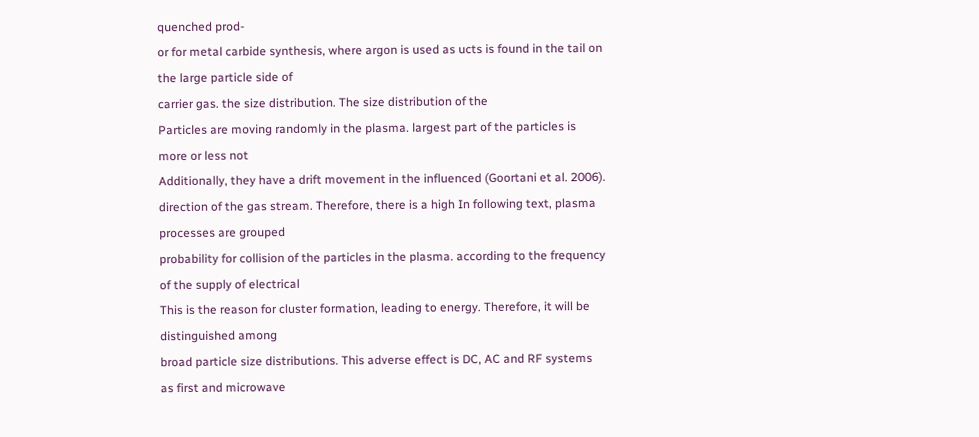quenched prod-
or for metal carbide synthesis, where argon is used as ucts is found in the tail on the large particle side of
carrier gas. the size distribution. The size distribution of the
Particles are moving randomly in the plasma. largest part of the particles is more or less not
Additionally, they have a drift movement in the influenced (Goortani et al. 2006).
direction of the gas stream. Therefore, there is a high In following text, plasma processes are grouped
probability for collision of the particles in the plasma. according to the frequency of the supply of electrical
This is the reason for cluster formation, leading to energy. Therefore, it will be distinguished among
broad particle size distributions. This adverse effect is DC, AC and RF systems as first and microwave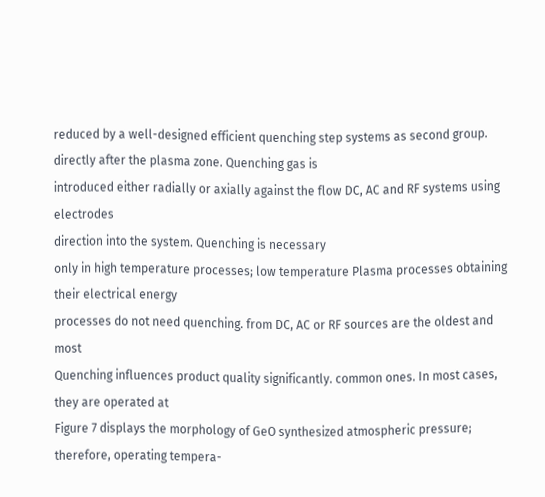reduced by a well-designed efficient quenching step systems as second group.
directly after the plasma zone. Quenching gas is
introduced either radially or axially against the flow DC, AC and RF systems using electrodes
direction into the system. Quenching is necessary
only in high temperature processes; low temperature Plasma processes obtaining their electrical energy
processes do not need quenching. from DC, AC or RF sources are the oldest and most
Quenching influences product quality significantly. common ones. In most cases, they are operated at
Figure 7 displays the morphology of GeO synthesized atmospheric pressure; therefore, operating tempera-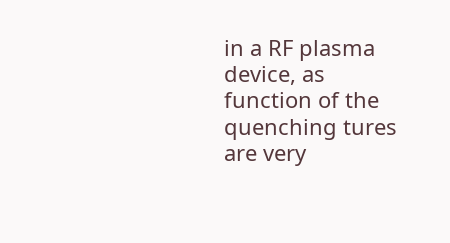in a RF plasma device, as function of the quenching tures are very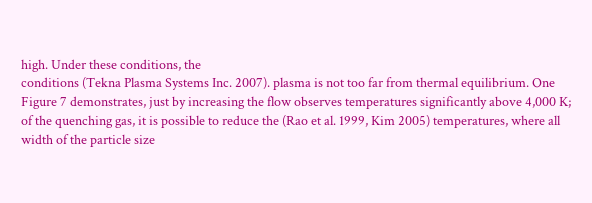high. Under these conditions, the
conditions (Tekna Plasma Systems Inc. 2007). plasma is not too far from thermal equilibrium. One
Figure 7 demonstrates, just by increasing the flow observes temperatures significantly above 4,000 K;
of the quenching gas, it is possible to reduce the (Rao et al. 1999, Kim 2005) temperatures, where all
width of the particle size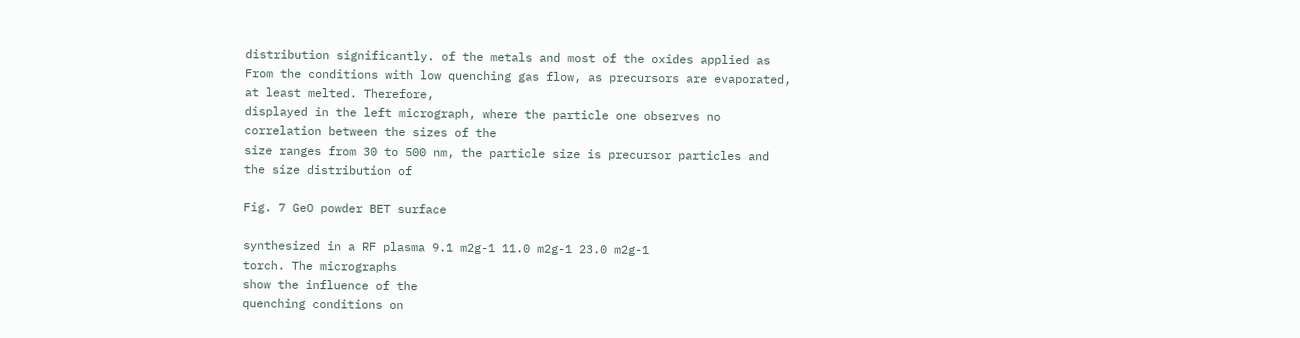distribution significantly. of the metals and most of the oxides applied as
From the conditions with low quenching gas flow, as precursors are evaporated, at least melted. Therefore,
displayed in the left micrograph, where the particle one observes no correlation between the sizes of the
size ranges from 30 to 500 nm, the particle size is precursor particles and the size distribution of

Fig. 7 GeO powder BET surface

synthesized in a RF plasma 9.1 m2g-1 11.0 m2g-1 23.0 m2g-1
torch. The micrographs
show the influence of the
quenching conditions on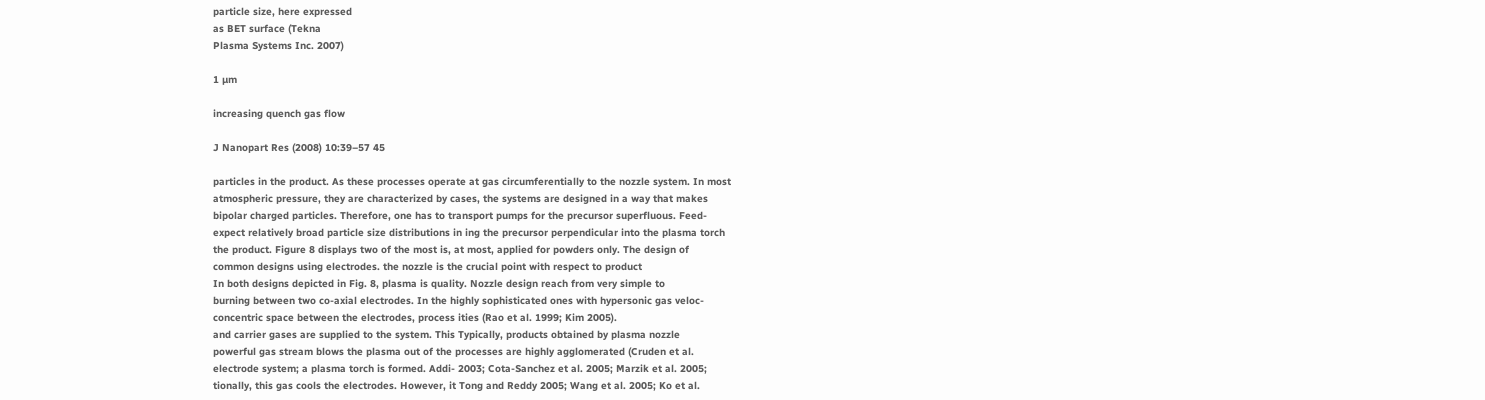particle size, here expressed
as BET surface (Tekna
Plasma Systems Inc. 2007)

1 µm

increasing quench gas flow

J Nanopart Res (2008) 10:39–57 45

particles in the product. As these processes operate at gas circumferentially to the nozzle system. In most
atmospheric pressure, they are characterized by cases, the systems are designed in a way that makes
bipolar charged particles. Therefore, one has to transport pumps for the precursor superfluous. Feed-
expect relatively broad particle size distributions in ing the precursor perpendicular into the plasma torch
the product. Figure 8 displays two of the most is, at most, applied for powders only. The design of
common designs using electrodes. the nozzle is the crucial point with respect to product
In both designs depicted in Fig. 8, plasma is quality. Nozzle design reach from very simple to
burning between two co-axial electrodes. In the highly sophisticated ones with hypersonic gas veloc-
concentric space between the electrodes, process ities (Rao et al. 1999; Kim 2005).
and carrier gases are supplied to the system. This Typically, products obtained by plasma nozzle
powerful gas stream blows the plasma out of the processes are highly agglomerated (Cruden et al.
electrode system; a plasma torch is formed. Addi- 2003; Cota-Sanchez et al. 2005; Marzik et al. 2005;
tionally, this gas cools the electrodes. However, it Tong and Reddy 2005; Wang et al. 2005; Ko et al.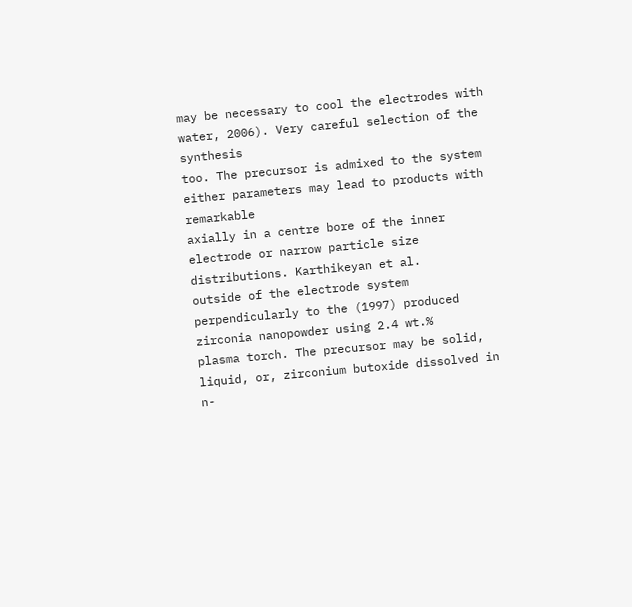may be necessary to cool the electrodes with water, 2006). Very careful selection of the synthesis
too. The precursor is admixed to the system either parameters may lead to products with remarkable
axially in a centre bore of the inner electrode or narrow particle size distributions. Karthikeyan et al.
outside of the electrode system perpendicularly to the (1997) produced zirconia nanopowder using 2.4 wt.%
plasma torch. The precursor may be solid, liquid, or, zirconium butoxide dissolved in n-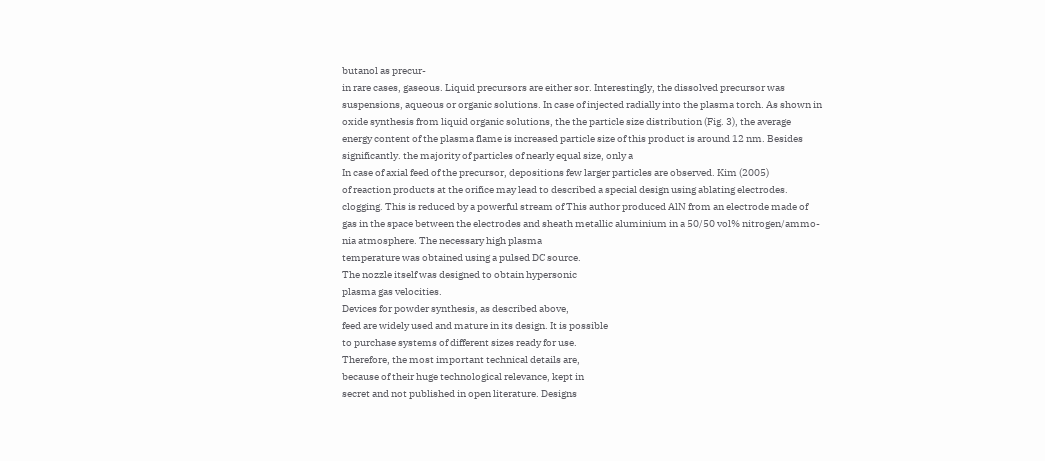butanol as precur-
in rare cases, gaseous. Liquid precursors are either sor. Interestingly, the dissolved precursor was
suspensions, aqueous or organic solutions. In case of injected radially into the plasma torch. As shown in
oxide synthesis from liquid organic solutions, the the particle size distribution (Fig. 3), the average
energy content of the plasma flame is increased particle size of this product is around 12 nm. Besides
significantly. the majority of particles of nearly equal size, only a
In case of axial feed of the precursor, depositions few larger particles are observed. Kim (2005)
of reaction products at the orifice may lead to described a special design using ablating electrodes.
clogging. This is reduced by a powerful stream of This author produced AlN from an electrode made of
gas in the space between the electrodes and sheath metallic aluminium in a 50/50 vol% nitrogen/ammo-
nia atmosphere. The necessary high plasma
temperature was obtained using a pulsed DC source.
The nozzle itself was designed to obtain hypersonic
plasma gas velocities.
Devices for powder synthesis, as described above,
feed are widely used and mature in its design. It is possible
to purchase systems of different sizes ready for use.
Therefore, the most important technical details are,
because of their huge technological relevance, kept in
secret and not published in open literature. Designs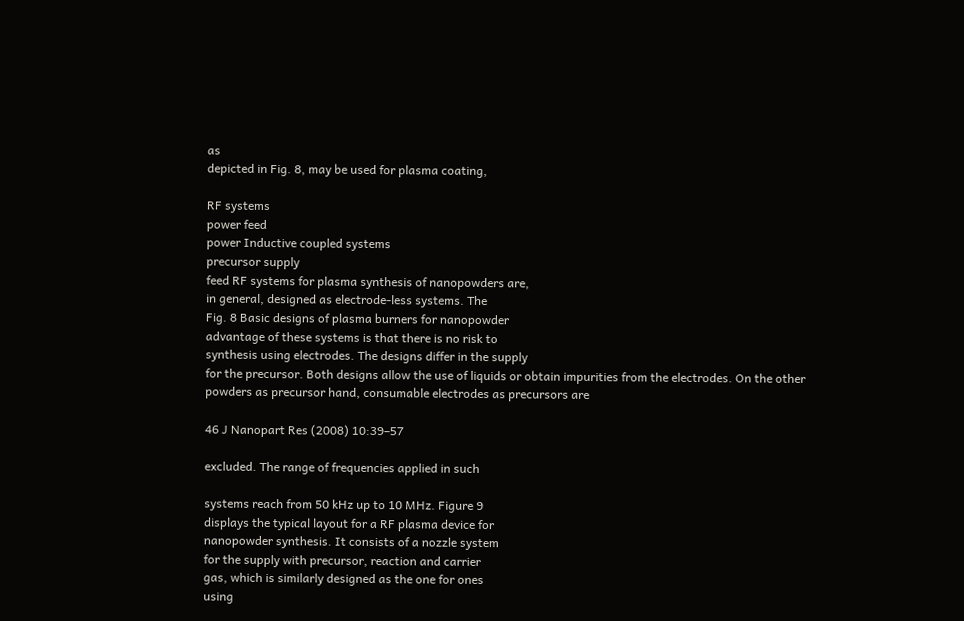as
depicted in Fig. 8, may be used for plasma coating,

RF systems
power feed
power Inductive coupled systems
precursor supply
feed RF systems for plasma synthesis of nanopowders are,
in general, designed as electrode-less systems. The
Fig. 8 Basic designs of plasma burners for nanopowder
advantage of these systems is that there is no risk to
synthesis using electrodes. The designs differ in the supply
for the precursor. Both designs allow the use of liquids or obtain impurities from the electrodes. On the other
powders as precursor hand, consumable electrodes as precursors are

46 J Nanopart Res (2008) 10:39–57

excluded. The range of frequencies applied in such

systems reach from 50 kHz up to 10 MHz. Figure 9
displays the typical layout for a RF plasma device for
nanopowder synthesis. It consists of a nozzle system
for the supply with precursor, reaction and carrier
gas, which is similarly designed as the one for ones
using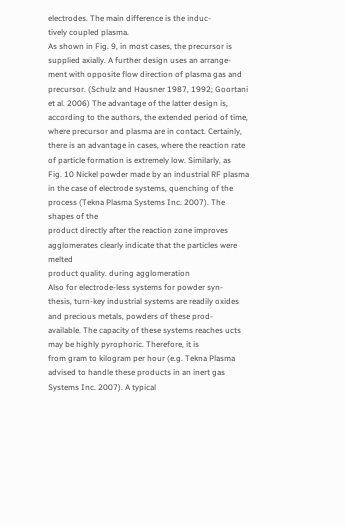electrodes. The main difference is the induc-
tively coupled plasma.
As shown in Fig. 9, in most cases, the precursor is
supplied axially. A further design uses an arrange-
ment with opposite flow direction of plasma gas and
precursor. (Schulz and Hausner 1987, 1992; Goortani
et al. 2006) The advantage of the latter design is,
according to the authors, the extended period of time,
where precursor and plasma are in contact. Certainly,
there is an advantage in cases, where the reaction rate
of particle formation is extremely low. Similarly, as
Fig. 10 Nickel powder made by an industrial RF plasma
in the case of electrode systems, quenching of the process (Tekna Plasma Systems Inc. 2007). The shapes of the
product directly after the reaction zone improves agglomerates clearly indicate that the particles were melted
product quality. during agglomeration
Also for electrode-less systems for powder syn-
thesis, turn-key industrial systems are readily oxides and precious metals, powders of these prod-
available. The capacity of these systems reaches ucts may be highly pyrophoric. Therefore, it is
from gram to kilogram per hour (e.g. Tekna Plasma advised to handle these products in an inert gas
Systems Inc. 2007). A typical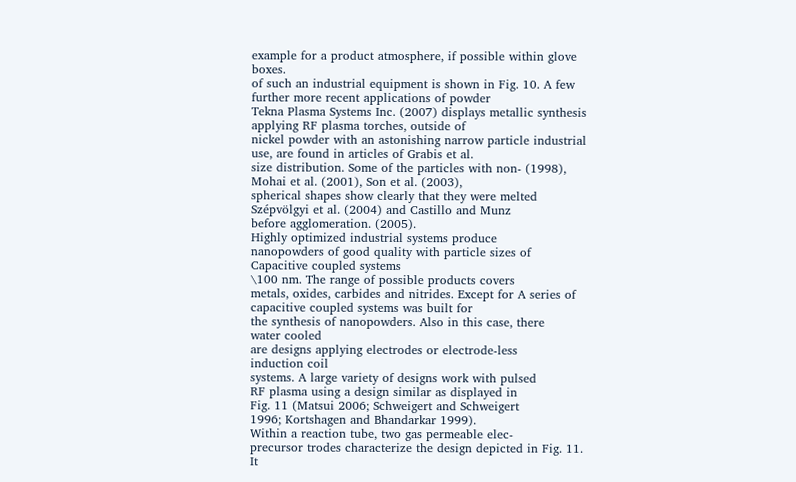example for a product atmosphere, if possible within glove boxes.
of such an industrial equipment is shown in Fig. 10. A few further more recent applications of powder
Tekna Plasma Systems Inc. (2007) displays metallic synthesis applying RF plasma torches, outside of
nickel powder with an astonishing narrow particle industrial use, are found in articles of Grabis et al.
size distribution. Some of the particles with non- (1998), Mohai et al. (2001), Son et al. (2003),
spherical shapes show clearly that they were melted Szépvölgyi et al. (2004) and Castillo and Munz
before agglomeration. (2005).
Highly optimized industrial systems produce
nanopowders of good quality with particle sizes of Capacitive coupled systems
\100 nm. The range of possible products covers
metals, oxides, carbides and nitrides. Except for A series of capacitive coupled systems was built for
the synthesis of nanopowders. Also in this case, there
water cooled
are designs applying electrodes or electrode-less
induction coil
systems. A large variety of designs work with pulsed
RF plasma using a design similar as displayed in
Fig. 11 (Matsui 2006; Schweigert and Schweigert
1996; Kortshagen and Bhandarkar 1999).
Within a reaction tube, two gas permeable elec-
precursor trodes characterize the design depicted in Fig. 11. It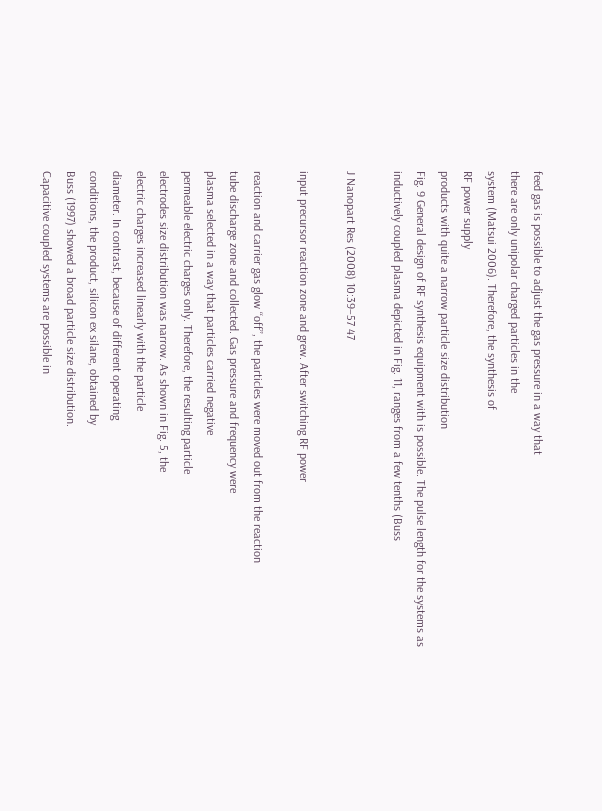feed gas is possible to adjust the gas pressure in a way that
there are only unipolar charged particles in the
system (Matsui 2006). Therefore, the synthesis of
RF power supply
products with quite a narrow particle size distribution
Fig. 9 General design of RF synthesis equipment with is possible. The pulse length for the systems as
inductively coupled plasma depicted in Fig. 11, ranges from a few tenths (Buss

J Nanopart Res (2008) 10:39–57 47

input precursor reaction zone and grew. After switching RF power

reaction and carrier gas glow ‘‘off’’, the particles were moved out from the reaction
tube discharge zone and collected. Gas pressure and frequency were
plasma selected in a way that particles carried negative
permeable electric charges only. Therefore, the resulting particle
electrodes size distribution was narrow. As shown in Fig. 5, the
electric charges increased linearly with the particle
diameter. In contrast, because of different operating
conditions, the product, silicon ex silane, obtained by
Buss (1997) showed a broad particle size distribution.
Capacitive coupled systems are possible in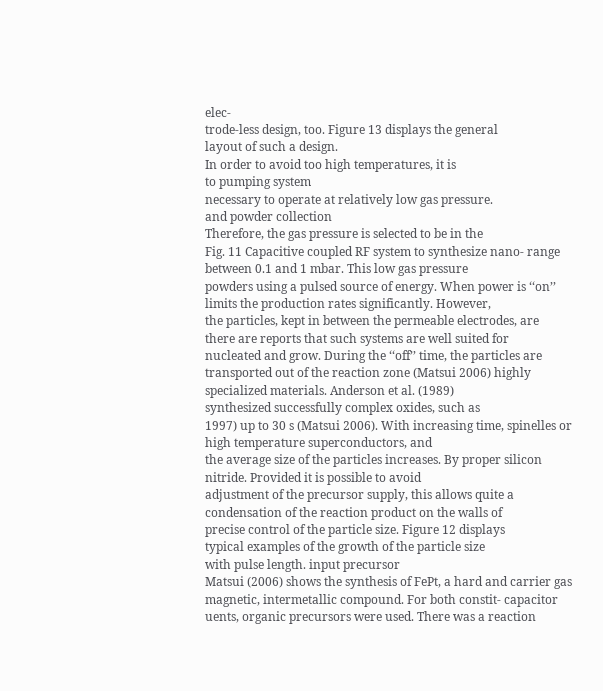elec-
trode-less design, too. Figure 13 displays the general
layout of such a design.
In order to avoid too high temperatures, it is
to pumping system
necessary to operate at relatively low gas pressure.
and powder collection
Therefore, the gas pressure is selected to be in the
Fig. 11 Capacitive coupled RF system to synthesize nano- range between 0.1 and 1 mbar. This low gas pressure
powders using a pulsed source of energy. When power is ‘‘on’’ limits the production rates significantly. However,
the particles, kept in between the permeable electrodes, are
there are reports that such systems are well suited for
nucleated and grow. During the ‘‘off’’ time, the particles are
transported out of the reaction zone (Matsui 2006) highly specialized materials. Anderson et al. (1989)
synthesized successfully complex oxides, such as
1997) up to 30 s (Matsui 2006). With increasing time, spinelles or high temperature superconductors, and
the average size of the particles increases. By proper silicon nitride. Provided it is possible to avoid
adjustment of the precursor supply, this allows quite a condensation of the reaction product on the walls of
precise control of the particle size. Figure 12 displays
typical examples of the growth of the particle size
with pulse length. input precursor
Matsui (2006) shows the synthesis of FePt, a hard and carrier gas
magnetic, intermetallic compound. For both constit- capacitor
uents, organic precursors were used. There was a reaction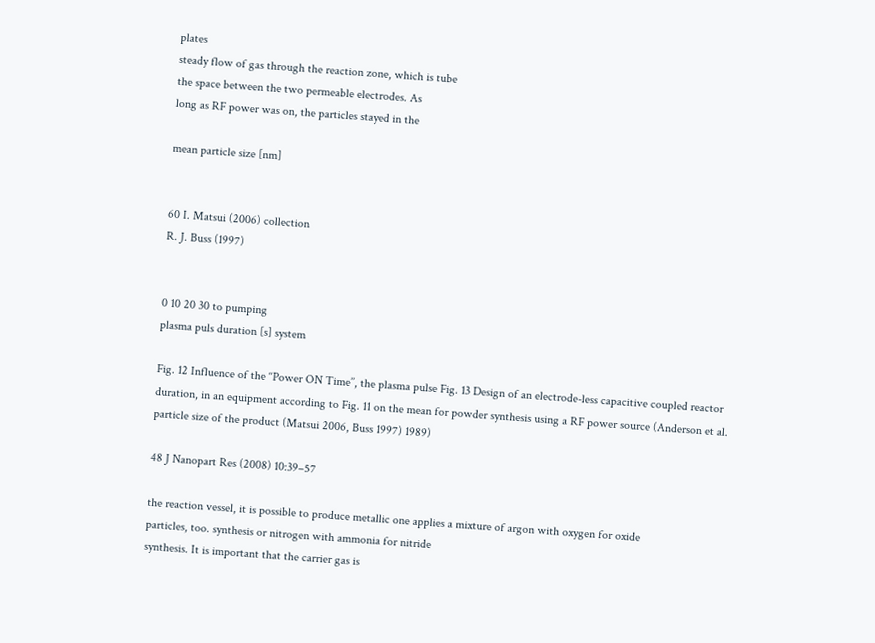plates
steady flow of gas through the reaction zone, which is tube
the space between the two permeable electrodes. As
long as RF power was on, the particles stayed in the

mean particle size [nm]


60 I. Matsui (2006) collection
R. J. Buss (1997)


0 10 20 30 to pumping
plasma puls duration [s] system

Fig. 12 Influence of the ‘‘Power ON Time’’, the plasma pulse Fig. 13 Design of an electrode-less capacitive coupled reactor
duration, in an equipment according to Fig. 11 on the mean for powder synthesis using a RF power source (Anderson et al.
particle size of the product (Matsui 2006, Buss 1997) 1989)

48 J Nanopart Res (2008) 10:39–57

the reaction vessel, it is possible to produce metallic one applies a mixture of argon with oxygen for oxide
particles, too. synthesis or nitrogen with ammonia for nitride
synthesis. It is important that the carrier gas is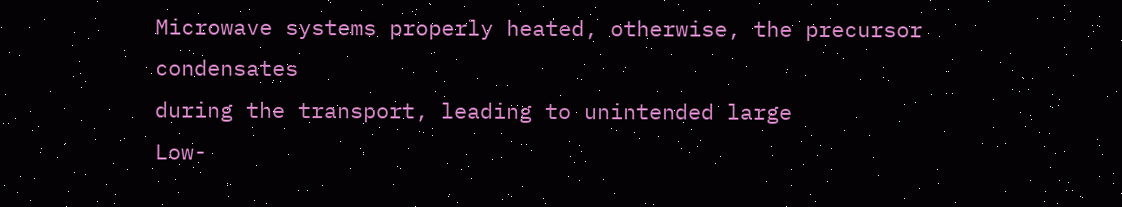Microwave systems properly heated, otherwise, the precursor condensates
during the transport, leading to unintended large
Low-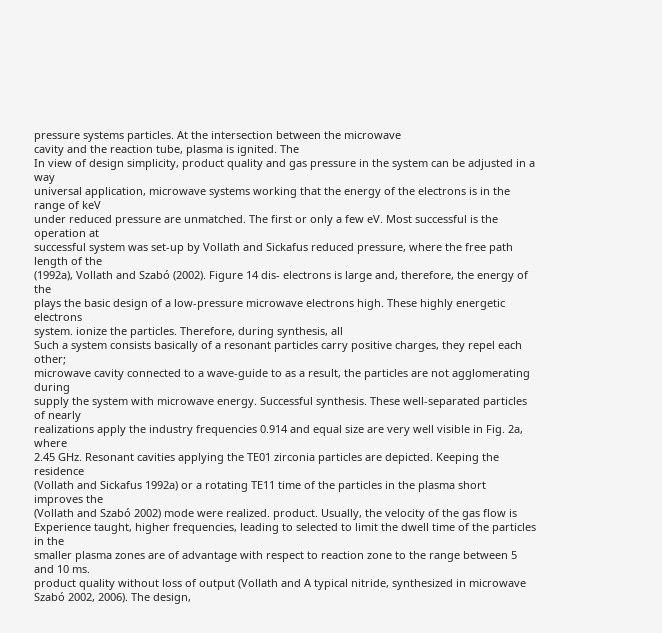pressure systems particles. At the intersection between the microwave
cavity and the reaction tube, plasma is ignited. The
In view of design simplicity, product quality and gas pressure in the system can be adjusted in a way
universal application, microwave systems working that the energy of the electrons is in the range of keV
under reduced pressure are unmatched. The first or only a few eV. Most successful is the operation at
successful system was set-up by Vollath and Sickafus reduced pressure, where the free path length of the
(1992a), Vollath and Szabó (2002). Figure 14 dis- electrons is large and, therefore, the energy of the
plays the basic design of a low-pressure microwave electrons high. These highly energetic electrons
system. ionize the particles. Therefore, during synthesis, all
Such a system consists basically of a resonant particles carry positive charges, they repel each other;
microwave cavity connected to a wave-guide to as a result, the particles are not agglomerating during
supply the system with microwave energy. Successful synthesis. These well-separated particles of nearly
realizations apply the industry frequencies 0.914 and equal size are very well visible in Fig. 2a, where
2.45 GHz. Resonant cavities applying the TE01 zirconia particles are depicted. Keeping the residence
(Vollath and Sickafus 1992a) or a rotating TE11 time of the particles in the plasma short improves the
(Vollath and Szabó 2002) mode were realized. product. Usually, the velocity of the gas flow is
Experience taught, higher frequencies, leading to selected to limit the dwell time of the particles in the
smaller plasma zones are of advantage with respect to reaction zone to the range between 5 and 10 ms.
product quality without loss of output (Vollath and A typical nitride, synthesized in microwave
Szabó 2002, 2006). The design,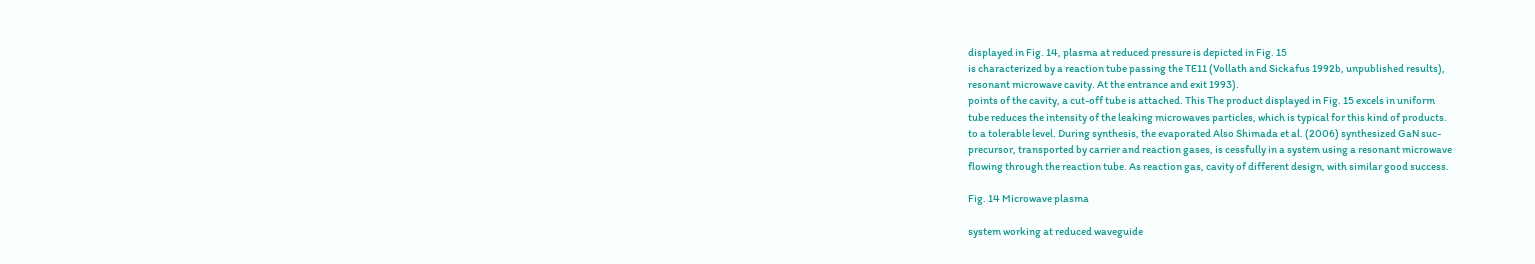displayed in Fig. 14, plasma at reduced pressure is depicted in Fig. 15
is characterized by a reaction tube passing the TE11 (Vollath and Sickafus 1992b, unpublished results),
resonant microwave cavity. At the entrance and exit 1993).
points of the cavity, a cut-off tube is attached. This The product displayed in Fig. 15 excels in uniform
tube reduces the intensity of the leaking microwaves particles, which is typical for this kind of products.
to a tolerable level. During synthesis, the evaporated Also Shimada et al. (2006) synthesized GaN suc-
precursor, transported by carrier and reaction gases, is cessfully in a system using a resonant microwave
flowing through the reaction tube. As reaction gas, cavity of different design, with similar good success.

Fig. 14 Microwave plasma

system working at reduced waveguide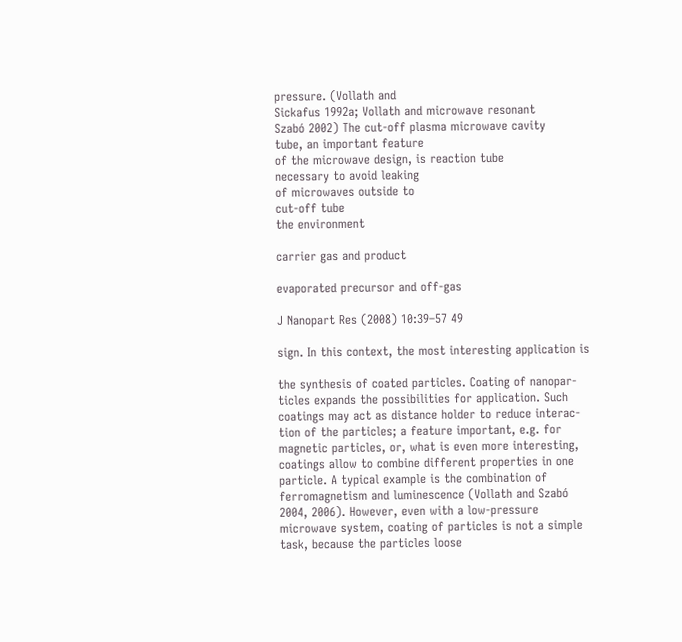pressure. (Vollath and
Sickafus 1992a; Vollath and microwave resonant
Szabó 2002) The cut-off plasma microwave cavity
tube, an important feature
of the microwave design, is reaction tube
necessary to avoid leaking
of microwaves outside to
cut-off tube
the environment

carrier gas and product

evaporated precursor and off-gas

J Nanopart Res (2008) 10:39–57 49

sign. In this context, the most interesting application is

the synthesis of coated particles. Coating of nanopar-
ticles expands the possibilities for application. Such
coatings may act as distance holder to reduce interac-
tion of the particles; a feature important, e.g. for
magnetic particles, or, what is even more interesting,
coatings allow to combine different properties in one
particle. A typical example is the combination of
ferromagnetism and luminescence (Vollath and Szabó
2004, 2006). However, even with a low-pressure
microwave system, coating of particles is not a simple
task, because the particles loose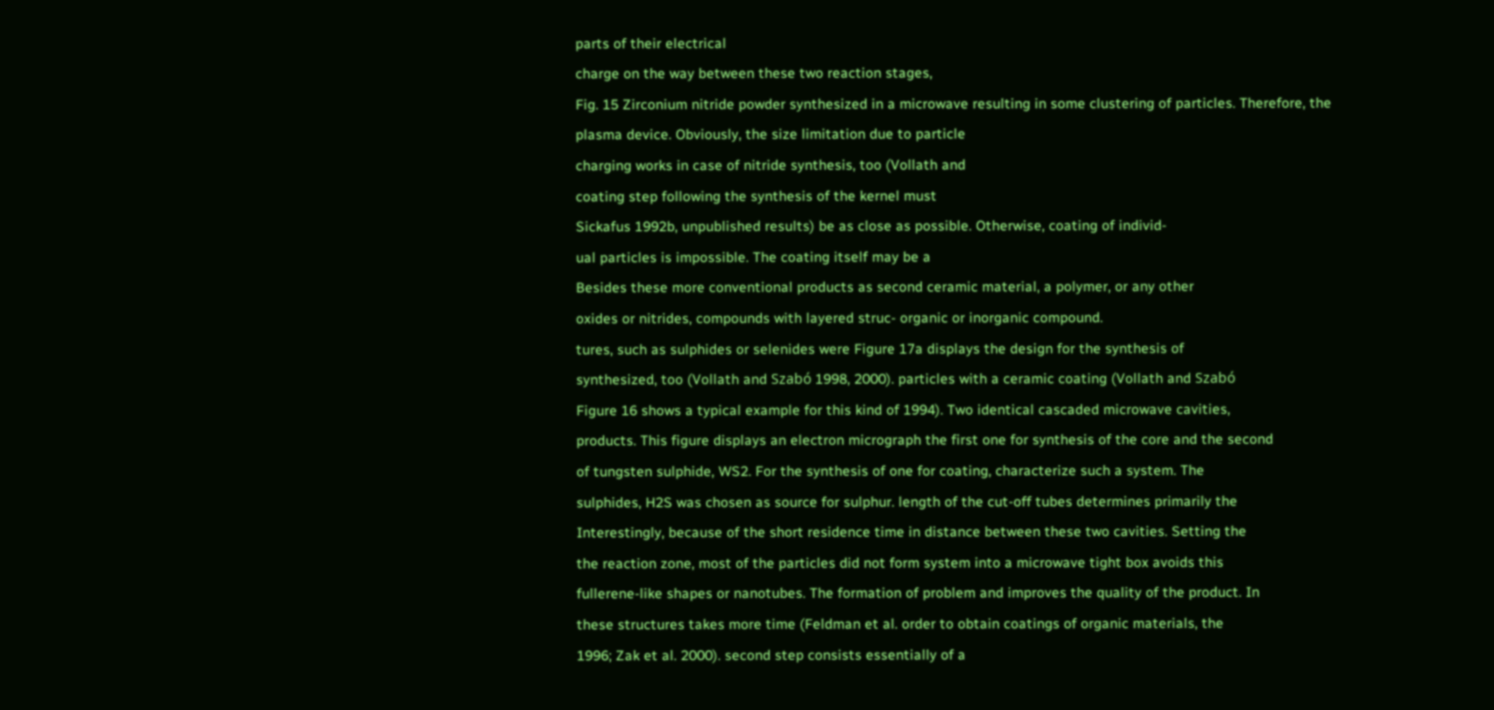parts of their electrical
charge on the way between these two reaction stages,
Fig. 15 Zirconium nitride powder synthesized in a microwave resulting in some clustering of particles. Therefore, the
plasma device. Obviously, the size limitation due to particle
charging works in case of nitride synthesis, too (Vollath and
coating step following the synthesis of the kernel must
Sickafus 1992b, unpublished results) be as close as possible. Otherwise, coating of individ-
ual particles is impossible. The coating itself may be a
Besides these more conventional products as second ceramic material, a polymer, or any other
oxides or nitrides, compounds with layered struc- organic or inorganic compound.
tures, such as sulphides or selenides were Figure 17a displays the design for the synthesis of
synthesized, too (Vollath and Szabó 1998, 2000). particles with a ceramic coating (Vollath and Szabó
Figure 16 shows a typical example for this kind of 1994). Two identical cascaded microwave cavities,
products. This figure displays an electron micrograph the first one for synthesis of the core and the second
of tungsten sulphide, WS2. For the synthesis of one for coating, characterize such a system. The
sulphides, H2S was chosen as source for sulphur. length of the cut-off tubes determines primarily the
Interestingly, because of the short residence time in distance between these two cavities. Setting the
the reaction zone, most of the particles did not form system into a microwave tight box avoids this
fullerene-like shapes or nanotubes. The formation of problem and improves the quality of the product. In
these structures takes more time (Feldman et al. order to obtain coatings of organic materials, the
1996; Zak et al. 2000). second step consists essentially of a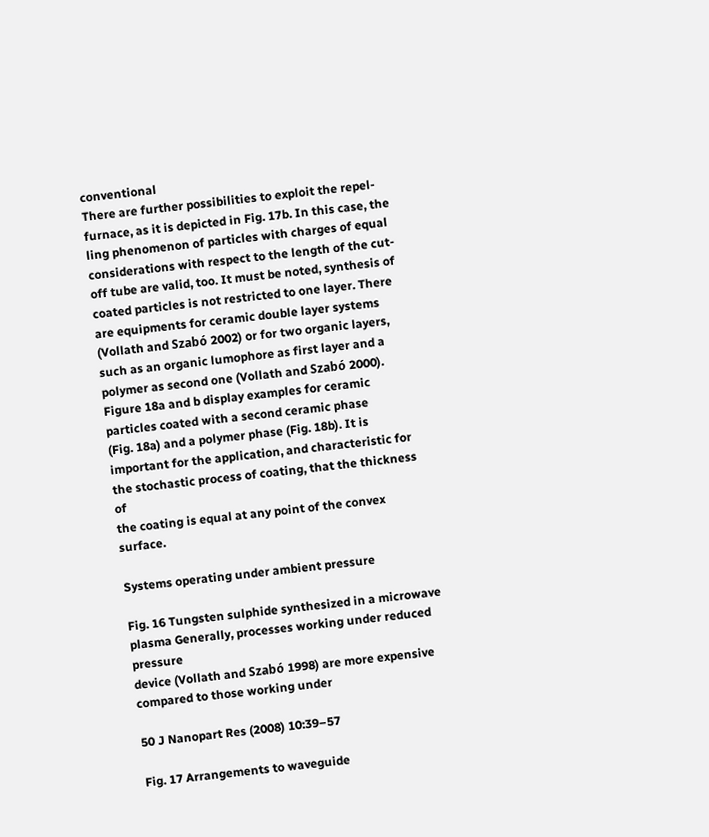conventional
There are further possibilities to exploit the repel- furnace, as it is depicted in Fig. 17b. In this case, the
ling phenomenon of particles with charges of equal considerations with respect to the length of the cut-
off tube are valid, too. It must be noted, synthesis of
coated particles is not restricted to one layer. There
are equipments for ceramic double layer systems
(Vollath and Szabó 2002) or for two organic layers,
such as an organic lumophore as first layer and a
polymer as second one (Vollath and Szabó 2000).
Figure 18a and b display examples for ceramic
particles coated with a second ceramic phase
(Fig. 18a) and a polymer phase (Fig. 18b). It is
important for the application, and characteristic for
the stochastic process of coating, that the thickness of
the coating is equal at any point of the convex surface.

Systems operating under ambient pressure

Fig. 16 Tungsten sulphide synthesized in a microwave plasma Generally, processes working under reduced pressure
device (Vollath and Szabó 1998) are more expensive compared to those working under

50 J Nanopart Res (2008) 10:39–57

Fig. 17 Arrangements to waveguide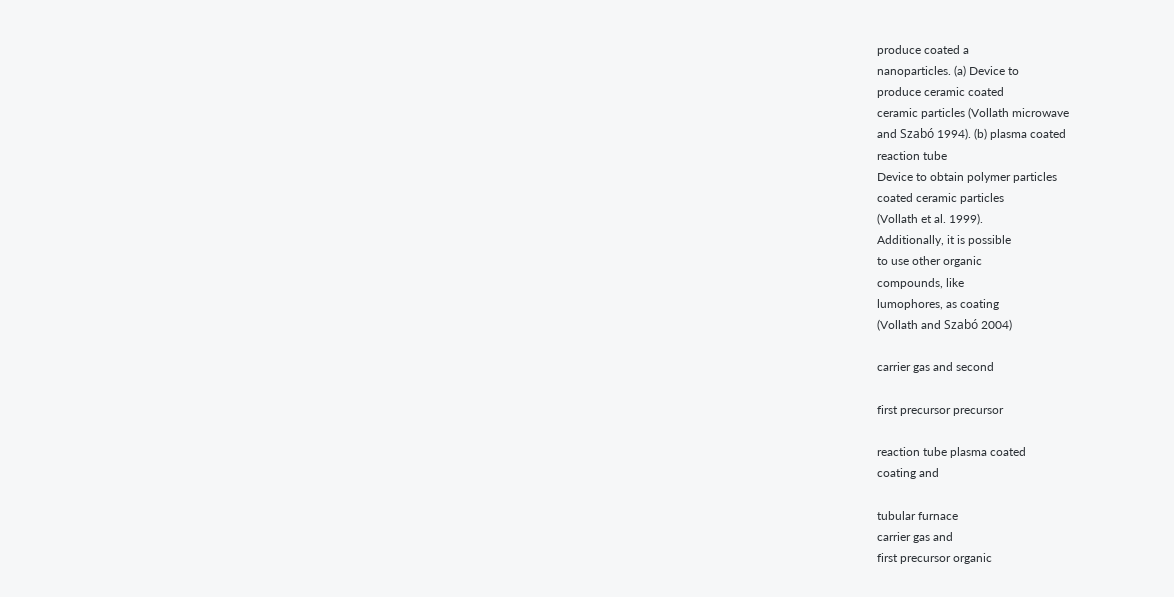produce coated a
nanoparticles. (a) Device to
produce ceramic coated
ceramic particles (Vollath microwave
and Szabó 1994). (b) plasma coated
reaction tube
Device to obtain polymer particles
coated ceramic particles
(Vollath et al. 1999).
Additionally, it is possible
to use other organic
compounds, like
lumophores, as coating
(Vollath and Szabó 2004)

carrier gas and second

first precursor precursor

reaction tube plasma coated
coating and

tubular furnace
carrier gas and
first precursor organic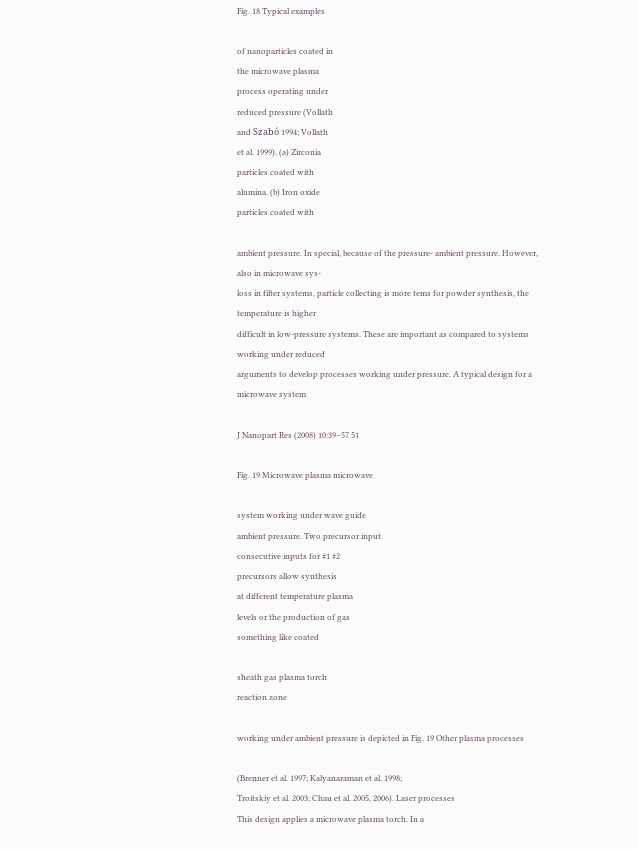Fig. 18 Typical examples

of nanoparticles coated in
the microwave plasma
process operating under
reduced pressure (Vollath
and Szabó 1994; Vollath
et al. 1999). (a) Zirconia
particles coated with
alumina. (b) Iron oxide
particles coated with

ambient pressure. In special, because of the pressure- ambient pressure. However, also in microwave sys-
loss in filter systems, particle collecting is more tems for powder synthesis, the temperature is higher
difficult in low-pressure systems. These are important as compared to systems working under reduced
arguments to develop processes working under pressure. A typical design for a microwave system

J Nanopart Res (2008) 10:39–57 51

Fig. 19 Microwave plasma microwave

system working under wave guide
ambient pressure. Two precursor input
consecutive inputs for #1 #2
precursors allow synthesis
at different temperature plasma
levels or the production of gas
something like coated

sheath gas plasma torch
reaction zone

working under ambient pressure is depicted in Fig. 19 Other plasma processes

(Brenner et al. 1997; Kalyanaraman et al. 1998;
Troitskiy et al. 2003; Chau et al. 2005, 2006). Laser processes
This design applies a microwave plasma torch. In a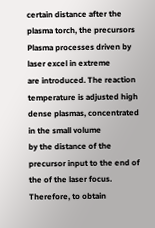certain distance after the plasma torch, the precursors Plasma processes driven by laser excel in extreme
are introduced. The reaction temperature is adjusted high dense plasmas, concentrated in the small volume
by the distance of the precursor input to the end of the of the laser focus. Therefore, to obtain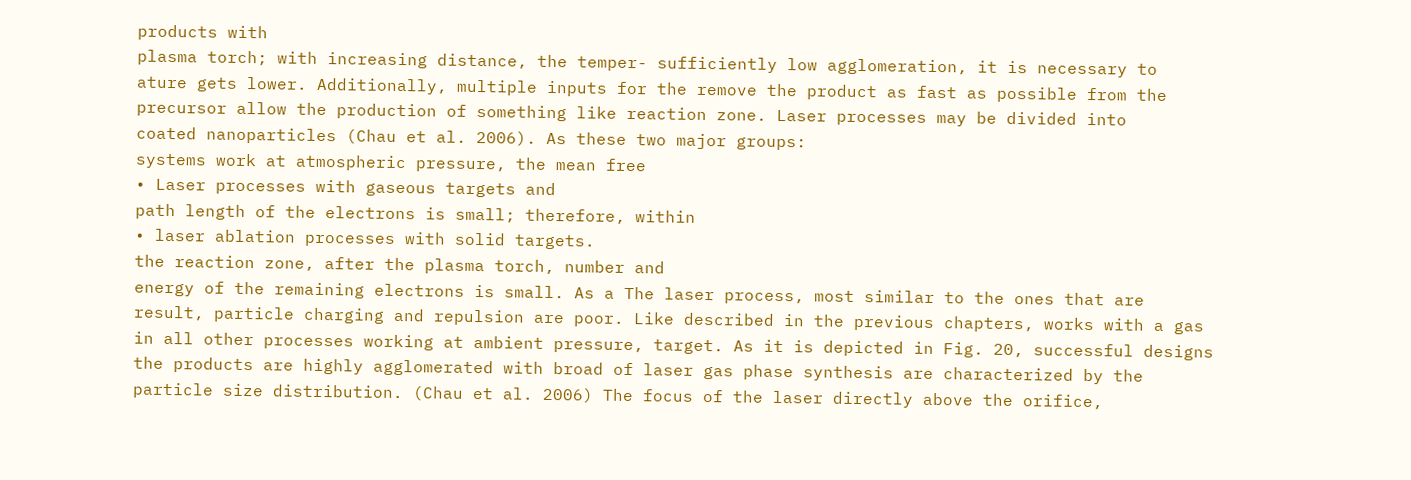products with
plasma torch; with increasing distance, the temper- sufficiently low agglomeration, it is necessary to
ature gets lower. Additionally, multiple inputs for the remove the product as fast as possible from the
precursor allow the production of something like reaction zone. Laser processes may be divided into
coated nanoparticles (Chau et al. 2006). As these two major groups:
systems work at atmospheric pressure, the mean free
• Laser processes with gaseous targets and
path length of the electrons is small; therefore, within
• laser ablation processes with solid targets.
the reaction zone, after the plasma torch, number and
energy of the remaining electrons is small. As a The laser process, most similar to the ones that are
result, particle charging and repulsion are poor. Like described in the previous chapters, works with a gas
in all other processes working at ambient pressure, target. As it is depicted in Fig. 20, successful designs
the products are highly agglomerated with broad of laser gas phase synthesis are characterized by the
particle size distribution. (Chau et al. 2006) The focus of the laser directly above the orifice,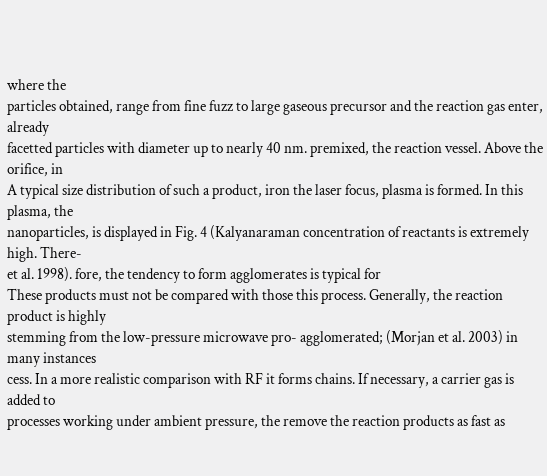where the
particles obtained, range from fine fuzz to large gaseous precursor and the reaction gas enter, already
facetted particles with diameter up to nearly 40 nm. premixed, the reaction vessel. Above the orifice, in
A typical size distribution of such a product, iron the laser focus, plasma is formed. In this plasma, the
nanoparticles, is displayed in Fig. 4 (Kalyanaraman concentration of reactants is extremely high. There-
et al. 1998). fore, the tendency to form agglomerates is typical for
These products must not be compared with those this process. Generally, the reaction product is highly
stemming from the low-pressure microwave pro- agglomerated; (Morjan et al. 2003) in many instances
cess. In a more realistic comparison with RF it forms chains. If necessary, a carrier gas is added to
processes working under ambient pressure, the remove the reaction products as fast as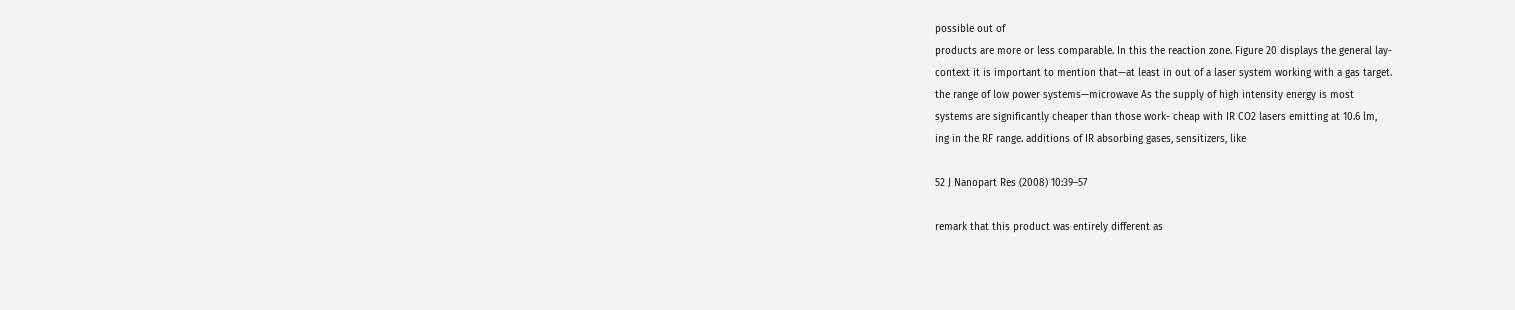possible out of
products are more or less comparable. In this the reaction zone. Figure 20 displays the general lay-
context it is important to mention that—at least in out of a laser system working with a gas target.
the range of low power systems—microwave As the supply of high intensity energy is most
systems are significantly cheaper than those work- cheap with IR CO2 lasers emitting at 10.6 lm,
ing in the RF range. additions of IR absorbing gases, sensitizers, like

52 J Nanopart Res (2008) 10:39–57

remark that this product was entirely different as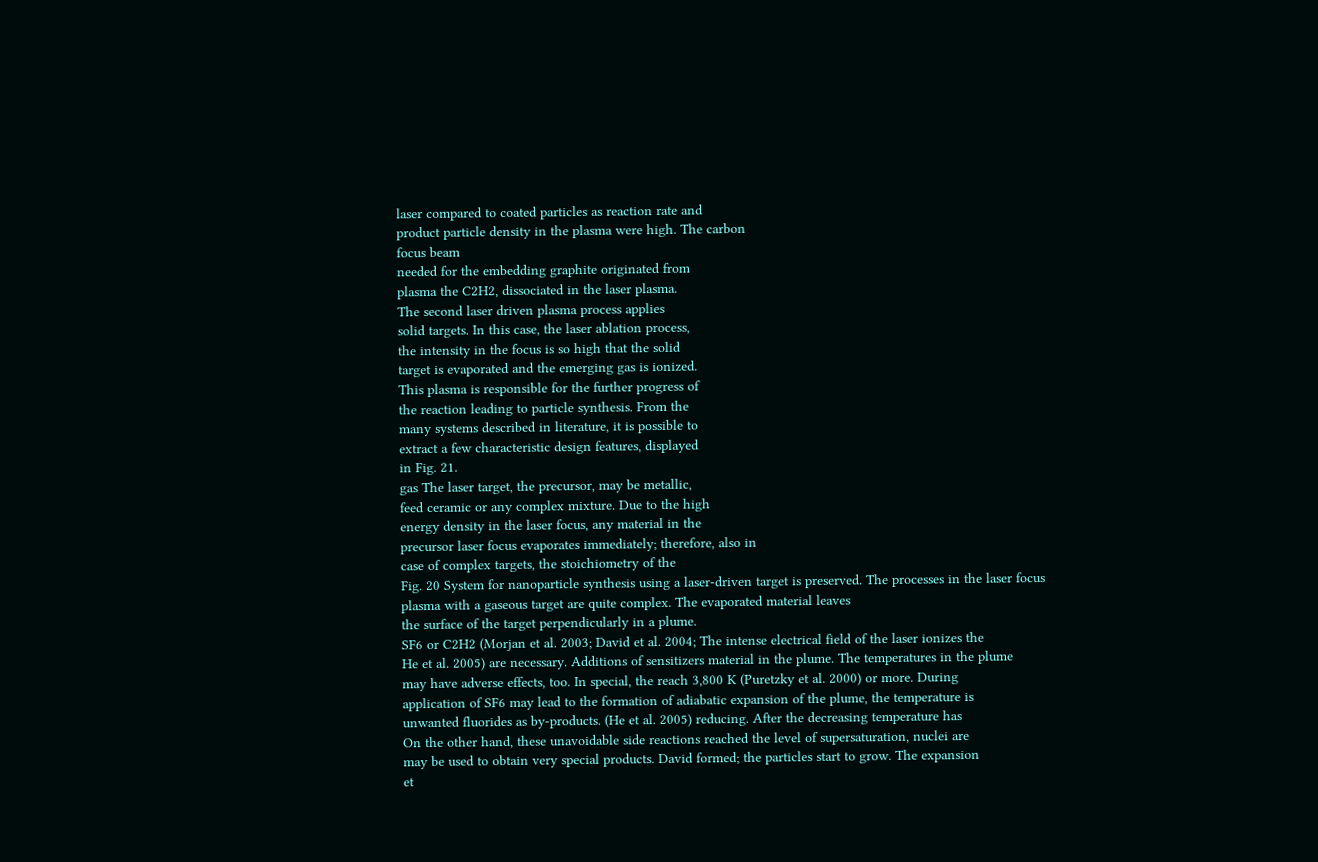laser compared to coated particles as reaction rate and
product particle density in the plasma were high. The carbon
focus beam
needed for the embedding graphite originated from
plasma the C2H2, dissociated in the laser plasma.
The second laser driven plasma process applies
solid targets. In this case, the laser ablation process,
the intensity in the focus is so high that the solid
target is evaporated and the emerging gas is ionized.
This plasma is responsible for the further progress of
the reaction leading to particle synthesis. From the
many systems described in literature, it is possible to
extract a few characteristic design features, displayed
in Fig. 21.
gas The laser target, the precursor, may be metallic,
feed ceramic or any complex mixture. Due to the high
energy density in the laser focus, any material in the
precursor laser focus evaporates immediately; therefore, also in
case of complex targets, the stoichiometry of the
Fig. 20 System for nanoparticle synthesis using a laser-driven target is preserved. The processes in the laser focus
plasma with a gaseous target are quite complex. The evaporated material leaves
the surface of the target perpendicularly in a plume.
SF6 or C2H2 (Morjan et al. 2003; David et al. 2004; The intense electrical field of the laser ionizes the
He et al. 2005) are necessary. Additions of sensitizers material in the plume. The temperatures in the plume
may have adverse effects, too. In special, the reach 3,800 K (Puretzky et al. 2000) or more. During
application of SF6 may lead to the formation of adiabatic expansion of the plume, the temperature is
unwanted fluorides as by-products. (He et al. 2005) reducing. After the decreasing temperature has
On the other hand, these unavoidable side reactions reached the level of supersaturation, nuclei are
may be used to obtain very special products. David formed; the particles start to grow. The expansion
et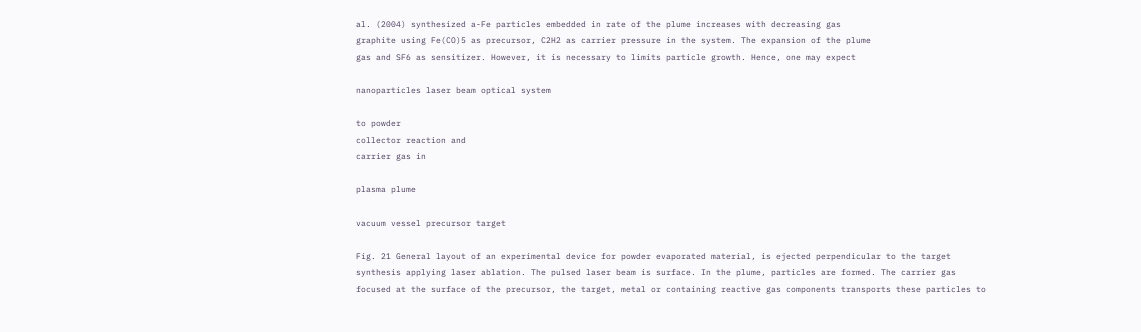al. (2004) synthesized a-Fe particles embedded in rate of the plume increases with decreasing gas
graphite using Fe(CO)5 as precursor, C2H2 as carrier pressure in the system. The expansion of the plume
gas and SF6 as sensitizer. However, it is necessary to limits particle growth. Hence, one may expect

nanoparticles laser beam optical system

to powder
collector reaction and
carrier gas in

plasma plume

vacuum vessel precursor target

Fig. 21 General layout of an experimental device for powder evaporated material, is ejected perpendicular to the target
synthesis applying laser ablation. The pulsed laser beam is surface. In the plume, particles are formed. The carrier gas
focused at the surface of the precursor, the target, metal or containing reactive gas components transports these particles to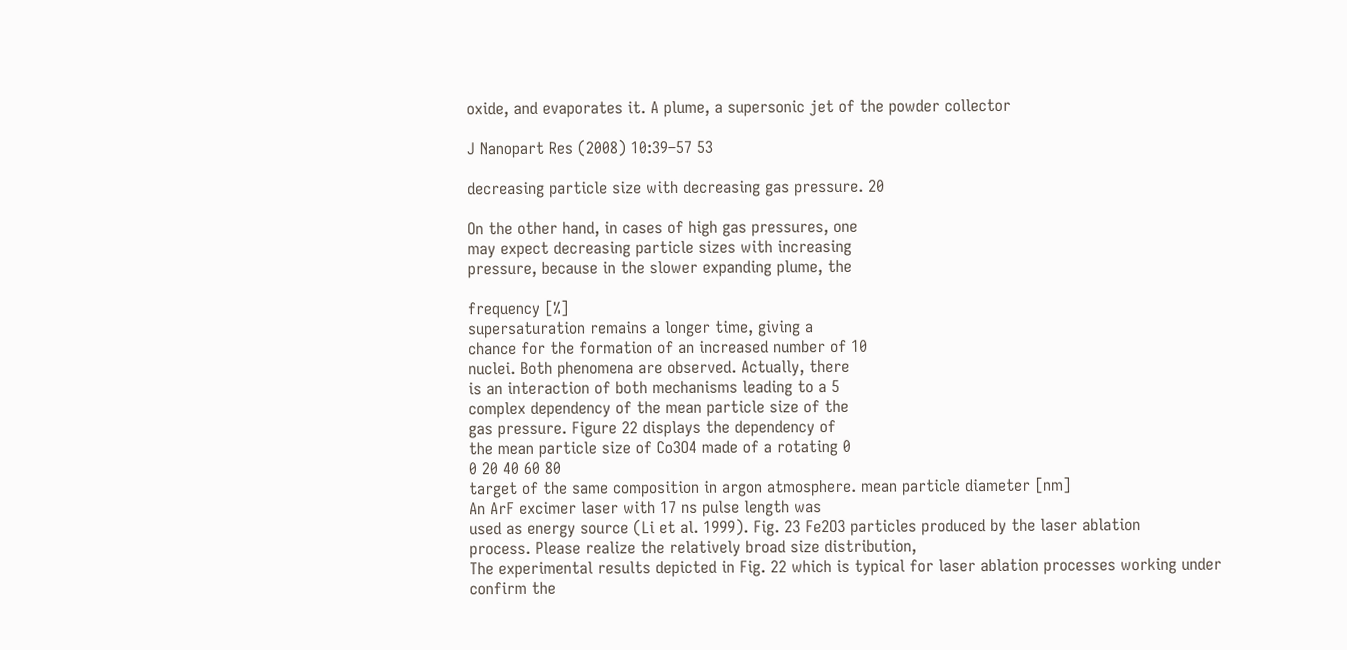oxide, and evaporates it. A plume, a supersonic jet of the powder collector

J Nanopart Res (2008) 10:39–57 53

decreasing particle size with decreasing gas pressure. 20

On the other hand, in cases of high gas pressures, one
may expect decreasing particle sizes with increasing
pressure, because in the slower expanding plume, the

frequency [%]
supersaturation remains a longer time, giving a
chance for the formation of an increased number of 10
nuclei. Both phenomena are observed. Actually, there
is an interaction of both mechanisms leading to a 5
complex dependency of the mean particle size of the
gas pressure. Figure 22 displays the dependency of
the mean particle size of Co3O4 made of a rotating 0
0 20 40 60 80
target of the same composition in argon atmosphere. mean particle diameter [nm]
An ArF excimer laser with 17 ns pulse length was
used as energy source (Li et al. 1999). Fig. 23 Fe2O3 particles produced by the laser ablation
process. Please realize the relatively broad size distribution,
The experimental results depicted in Fig. 22 which is typical for laser ablation processes working under
confirm the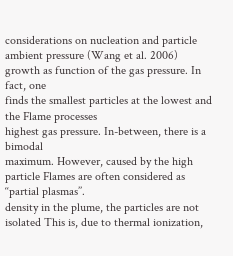considerations on nucleation and particle ambient pressure (Wang et al. 2006)
growth as function of the gas pressure. In fact, one
finds the smallest particles at the lowest and the Flame processes
highest gas pressure. In-between, there is a bimodal
maximum. However, caused by the high particle Flames are often considered as ‘‘partial plasmas’’.
density in the plume, the particles are not isolated This is, due to thermal ionization,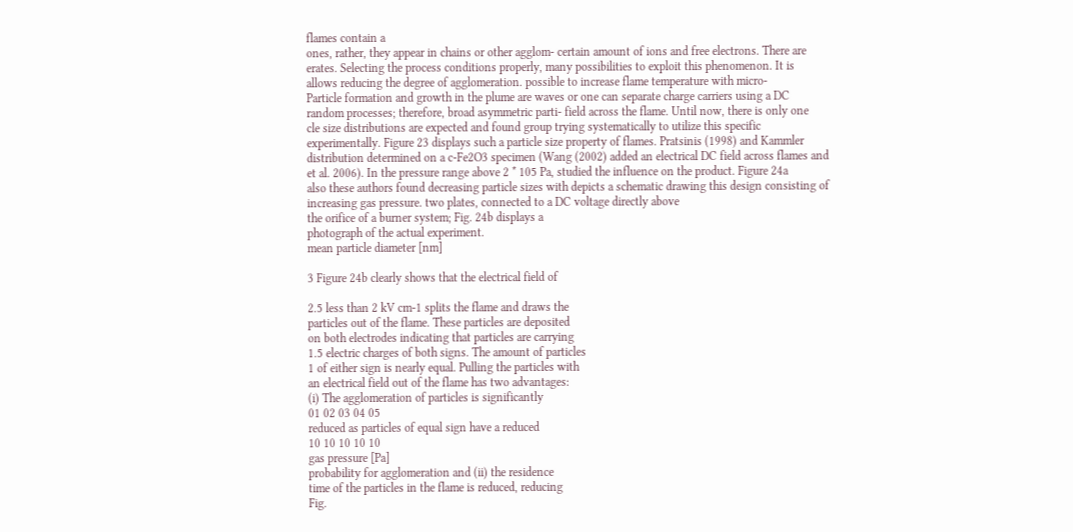flames contain a
ones, rather, they appear in chains or other agglom- certain amount of ions and free electrons. There are
erates. Selecting the process conditions properly, many possibilities to exploit this phenomenon. It is
allows reducing the degree of agglomeration. possible to increase flame temperature with micro-
Particle formation and growth in the plume are waves or one can separate charge carriers using a DC
random processes; therefore, broad asymmetric parti- field across the flame. Until now, there is only one
cle size distributions are expected and found group trying systematically to utilize this specific
experimentally. Figure 23 displays such a particle size property of flames. Pratsinis (1998) and Kammler
distribution determined on a c-Fe2O3 specimen (Wang (2002) added an electrical DC field across flames and
et al. 2006). In the pressure range above 2 * 105 Pa, studied the influence on the product. Figure 24a
also these authors found decreasing particle sizes with depicts a schematic drawing this design consisting of
increasing gas pressure. two plates, connected to a DC voltage directly above
the orifice of a burner system; Fig. 24b displays a
photograph of the actual experiment.
mean particle diameter [nm]

3 Figure 24b clearly shows that the electrical field of

2.5 less than 2 kV cm-1 splits the flame and draws the
particles out of the flame. These particles are deposited
on both electrodes indicating that particles are carrying
1.5 electric charges of both signs. The amount of particles
1 of either sign is nearly equal. Pulling the particles with
an electrical field out of the flame has two advantages:
(i) The agglomeration of particles is significantly
01 02 03 04 05
reduced as particles of equal sign have a reduced
10 10 10 10 10
gas pressure [Pa]
probability for agglomeration and (ii) the residence
time of the particles in the flame is reduced, reducing
Fig.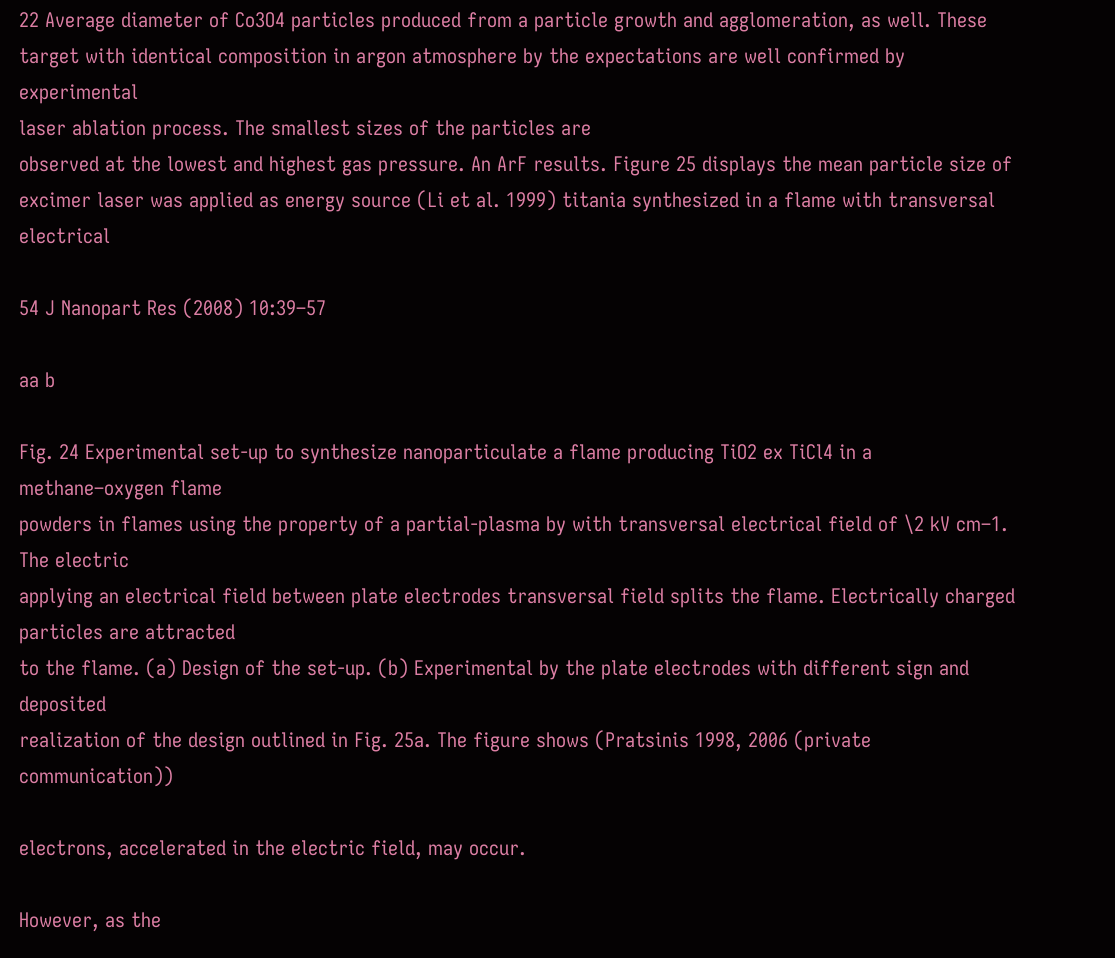22 Average diameter of Co3O4 particles produced from a particle growth and agglomeration, as well. These
target with identical composition in argon atmosphere by the expectations are well confirmed by experimental
laser ablation process. The smallest sizes of the particles are
observed at the lowest and highest gas pressure. An ArF results. Figure 25 displays the mean particle size of
excimer laser was applied as energy source (Li et al. 1999) titania synthesized in a flame with transversal electrical

54 J Nanopart Res (2008) 10:39–57

aa b

Fig. 24 Experimental set-up to synthesize nanoparticulate a flame producing TiO2 ex TiCl4 in a methane–oxygen flame
powders in flames using the property of a partial-plasma by with transversal electrical field of \2 kV cm–1. The electric
applying an electrical field between plate electrodes transversal field splits the flame. Electrically charged particles are attracted
to the flame. (a) Design of the set-up. (b) Experimental by the plate electrodes with different sign and deposited
realization of the design outlined in Fig. 25a. The figure shows (Pratsinis 1998, 2006 (private communication))

electrons, accelerated in the electric field, may occur.

However, as the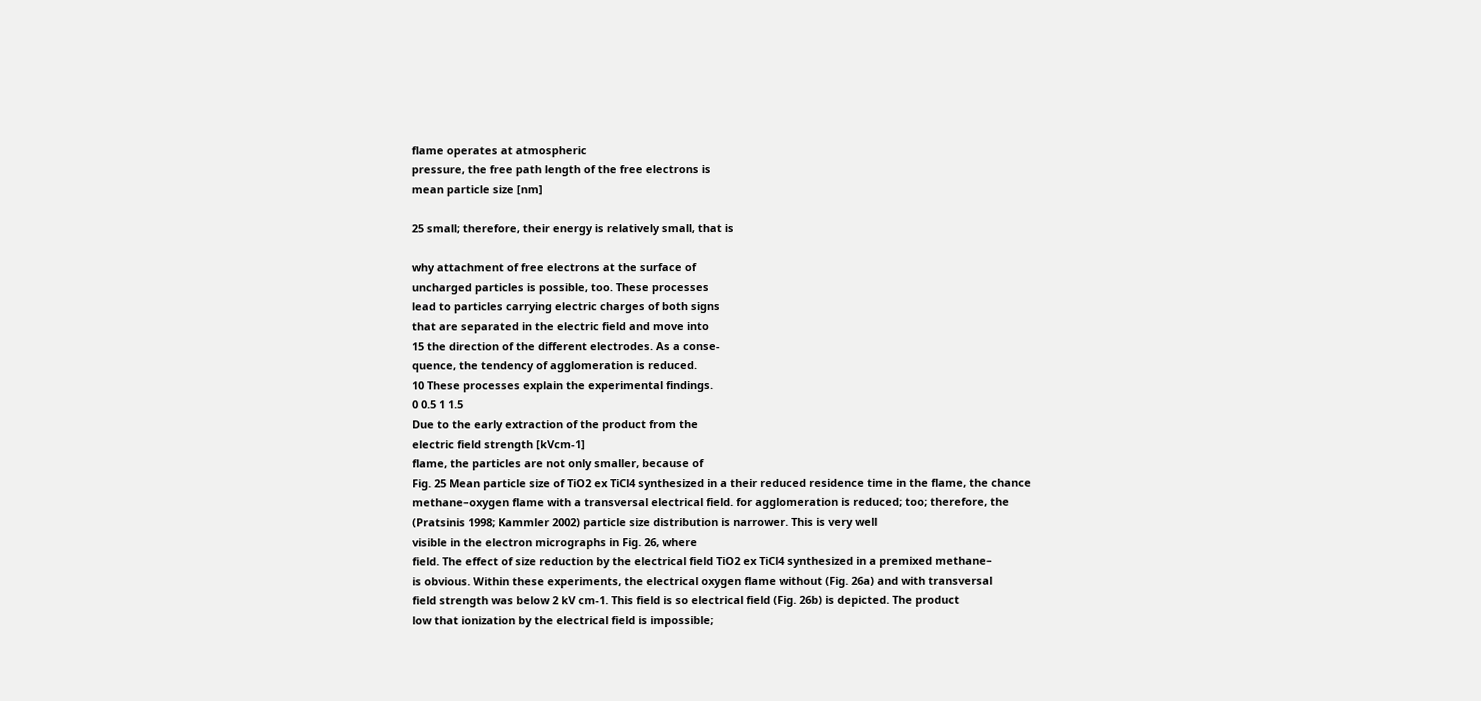flame operates at atmospheric
pressure, the free path length of the free electrons is
mean particle size [nm]

25 small; therefore, their energy is relatively small, that is

why attachment of free electrons at the surface of
uncharged particles is possible, too. These processes
lead to particles carrying electric charges of both signs
that are separated in the electric field and move into
15 the direction of the different electrodes. As a conse-
quence, the tendency of agglomeration is reduced.
10 These processes explain the experimental findings.
0 0.5 1 1.5
Due to the early extraction of the product from the
electric field strength [kVcm-1]
flame, the particles are not only smaller, because of
Fig. 25 Mean particle size of TiO2 ex TiCl4 synthesized in a their reduced residence time in the flame, the chance
methane–oxygen flame with a transversal electrical field. for agglomeration is reduced; too; therefore, the
(Pratsinis 1998; Kammler 2002) particle size distribution is narrower. This is very well
visible in the electron micrographs in Fig. 26, where
field. The effect of size reduction by the electrical field TiO2 ex TiCl4 synthesized in a premixed methane–
is obvious. Within these experiments, the electrical oxygen flame without (Fig. 26a) and with transversal
field strength was below 2 kV cm-1. This field is so electrical field (Fig. 26b) is depicted. The product
low that ionization by the electrical field is impossible;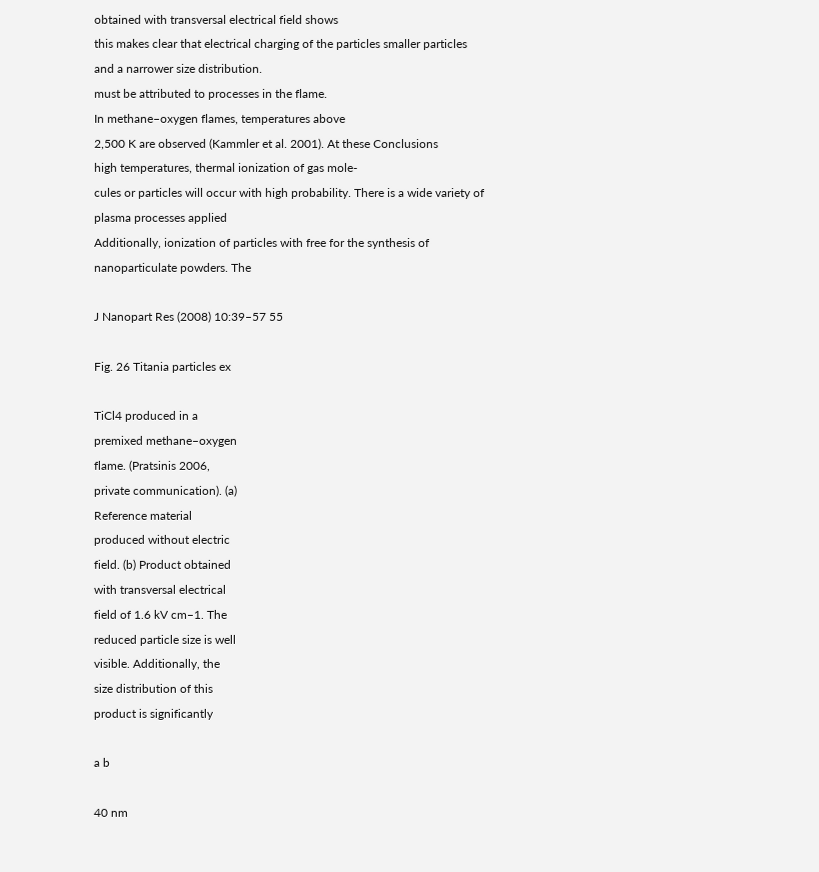obtained with transversal electrical field shows
this makes clear that electrical charging of the particles smaller particles and a narrower size distribution.
must be attributed to processes in the flame.
In methane–oxygen flames, temperatures above
2,500 K are observed (Kammler et al. 2001). At these Conclusions
high temperatures, thermal ionization of gas mole-
cules or particles will occur with high probability. There is a wide variety of plasma processes applied
Additionally, ionization of particles with free for the synthesis of nanoparticulate powders. The

J Nanopart Res (2008) 10:39–57 55

Fig. 26 Titania particles ex

TiCl4 produced in a
premixed methane–oxygen
flame. (Pratsinis 2006,
private communication). (a)
Reference material
produced without electric
field. (b) Product obtained
with transversal electrical
field of 1.6 kV cm–1. The
reduced particle size is well
visible. Additionally, the
size distribution of this
product is significantly

a b

40 nm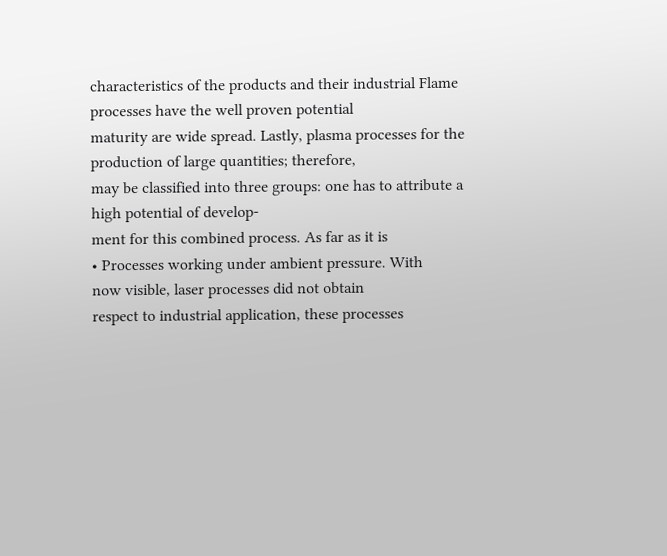characteristics of the products and their industrial Flame processes have the well proven potential
maturity are wide spread. Lastly, plasma processes for the production of large quantities; therefore,
may be classified into three groups: one has to attribute a high potential of develop-
ment for this combined process. As far as it is
• Processes working under ambient pressure. With
now visible, laser processes did not obtain
respect to industrial application, these processes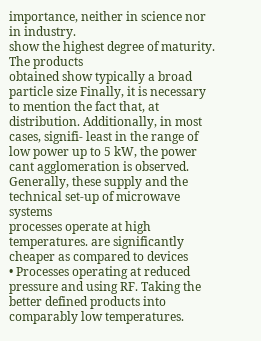importance, neither in science nor in industry.
show the highest degree of maturity. The products
obtained show typically a broad particle size Finally, it is necessary to mention the fact that, at
distribution. Additionally, in most cases, signifi- least in the range of low power up to 5 kW, the power
cant agglomeration is observed. Generally, these supply and the technical set-up of microwave systems
processes operate at high temperatures. are significantly cheaper as compared to devices
• Processes operating at reduced pressure and using RF. Taking the better defined products into
comparably low temperatures.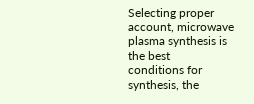Selecting proper account, microwave plasma synthesis is the best
conditions for synthesis, the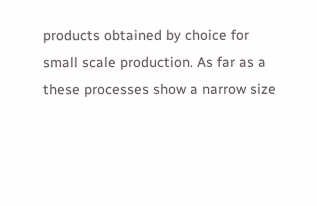products obtained by choice for small scale production. As far as a
these processes show a narrow size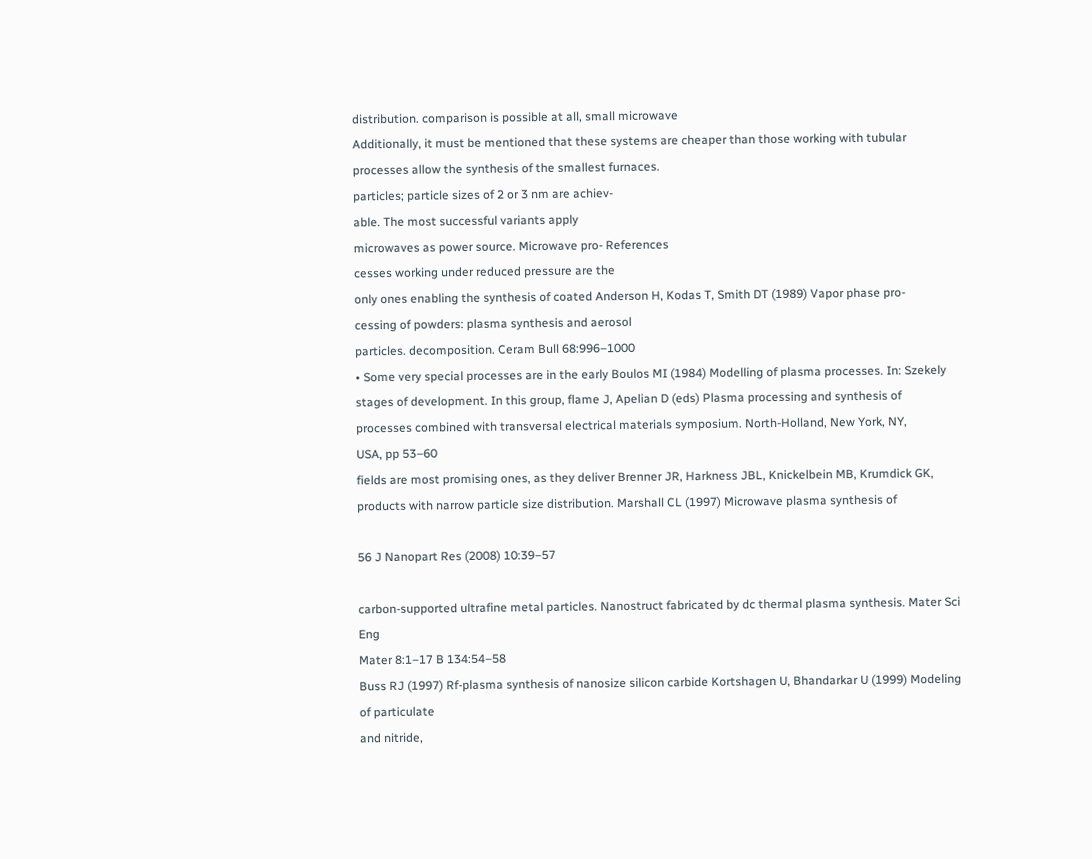distribution. comparison is possible at all, small microwave
Additionally, it must be mentioned that these systems are cheaper than those working with tubular
processes allow the synthesis of the smallest furnaces.
particles; particle sizes of 2 or 3 nm are achiev-
able. The most successful variants apply
microwaves as power source. Microwave pro- References
cesses working under reduced pressure are the
only ones enabling the synthesis of coated Anderson H, Kodas T, Smith DT (1989) Vapor phase pro-
cessing of powders: plasma synthesis and aerosol
particles. decomposition. Ceram Bull 68:996–1000
• Some very special processes are in the early Boulos MI (1984) Modelling of plasma processes. In: Szekely
stages of development. In this group, flame J, Apelian D (eds) Plasma processing and synthesis of
processes combined with transversal electrical materials symposium. North-Holland, New York, NY,
USA, pp 53–60
fields are most promising ones, as they deliver Brenner JR, Harkness JBL, Knickelbein MB, Krumdick GK,
products with narrow particle size distribution. Marshall CL (1997) Microwave plasma synthesis of

56 J Nanopart Res (2008) 10:39–57

carbon-supported ultrafine metal particles. Nanostruct fabricated by dc thermal plasma synthesis. Mater Sci Eng
Mater 8:1–17 B 134:54–58
Buss RJ (1997) Rf-plasma synthesis of nanosize silicon carbide Kortshagen U, Bhandarkar U (1999) Modeling of particulate
and nitride,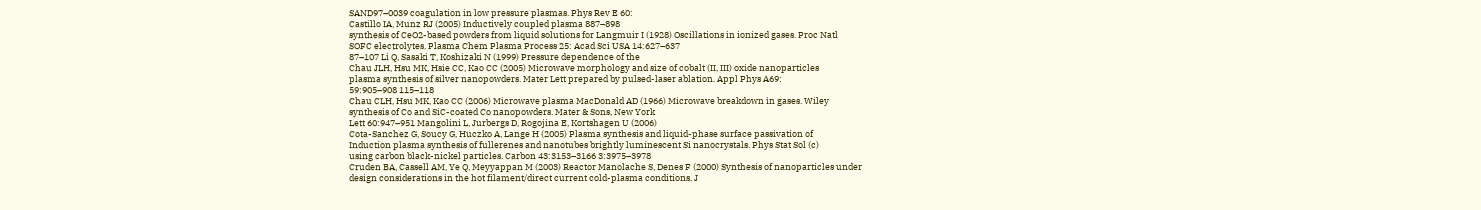SAND97–0039 coagulation in low pressure plasmas. Phys Rev E 60:
Castillo IA, Munz RJ (2005) Inductively coupled plasma 887–898
synthesis of CeO2-based powders from liquid solutions for Langmuir I (1928) Oscillations in ionized gases. Proc Natl
SOFC electrolytes. Plasma Chem Plasma Process 25: Acad Sci USA 14:627–637
87–107 Li Q, Sasaki T, Koshizaki N (1999) Pressure dependence of the
Chau JLH, Hsu MK, Hsie CC, Kao CC (2005) Microwave morphology and size of cobalt (II, III) oxide nanoparticles
plasma synthesis of silver nanopowders. Mater Lett prepared by pulsed-laser ablation. Appl Phys A69:
59:905–908 115–118
Chau CLH, Hsu MK, Kao CC (2006) Microwave plasma MacDonald AD (1966) Microwave breakdown in gases. Wiley
synthesis of Co and SiC-coated Co nanopowders. Mater & Sons, New York
Lett 60:947–951 Mangolini L, Jurbergs D, Rogojina E, Kortshagen U (2006)
Cota-Sanchez G, Soucy G, Huczko A, Lange H (2005) Plasma synthesis and liquid-phase surface passivation of
Induction plasma synthesis of fullerenes and nanotubes brightly luminescent Si nanocrystals. Phys Stat Sol (c)
using carbon black-nickel particles. Carbon 43:3153–3166 3:3975–3978
Cruden BA, Cassell AM, Ye Q, Meyyappan M (2003) Reactor Manolache S, Denes F (2000) Synthesis of nanoparticles under
design considerations in the hot filament/direct current cold-plasma conditions. J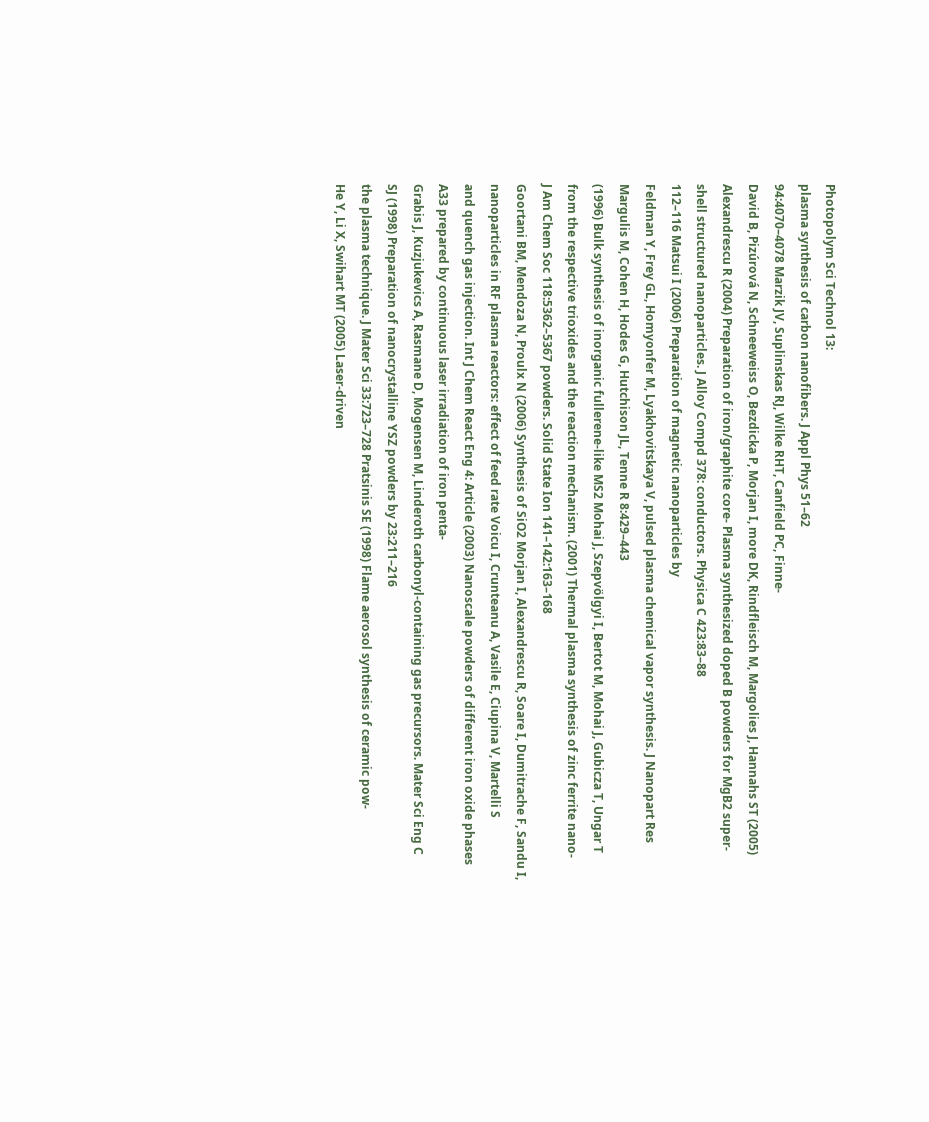Photopolym Sci Technol 13:
plasma synthesis of carbon nanofibers. J Appl Phys 51–62
94:4070–4078 Marzik JV, Suplinskas RJ, Wilke RHT, Canfield PC, Finne-
David B, Pizúrová N, Schneeweiss O, Bezdicka P, Morjan I, more DK, Rindfleisch M, Margolies J, Hannahs ST (2005)
Alexandrescu R (2004) Preparation of iron/graphite core- Plasma synthesized doped B powders for MgB2 super-
shell structured nanoparticles. J Alloy Compd 378: conductors. Physica C 423:83–88
112–116 Matsui I (2006) Preparation of magnetic nanoparticles by
Feldman Y, Frey GL, Homyonfer M, Lyakhovitskaya V, pulsed plasma chemical vapor synthesis. J Nanopart Res
Margulis M, Cohen H, Hodes G, Hutchison JL, Tenne R 8:429–443
(1996) Bulk synthesis of inorganic fullerene-like MS2 Mohai J, Szepvölgyi I, Bertot M, Mohai J, Gubicza T, Ungar T
from the respective trioxides and the reaction mechanism. (2001) Thermal plasma synthesis of zinc ferrite nano-
J Am Chem Soc 118:5362–5367 powders. Solid State Ion 141–142:163–168
Goortani BM, Mendoza N, Proulx N (2006) Synthesis of SiO2 Morjan I, Alexandrescu R, Soare I, Dumitrache F, Sandu I,
nanoparticles in RF plasma reactors: effect of feed rate Voicu I, Crunteanu A, Vasile E, Ciupina V, Martelli S
and quench gas injection. Int J Chem React Eng 4: Article (2003) Nanoscale powders of different iron oxide phases
A33 prepared by continuous laser irradiation of iron penta-
Grabis J, Kuzjukevics A, Rasmane D, Mogensen M, Linderoth carbonyl-containing gas precursors. Mater Sci Eng C
SJ (1998) Preparation of nanocrystalline YSZ powders by 23:211–216
the plasma technique. J Mater Sci 33:723–728 Pratsinis SE (1998) Flame aerosol synthesis of ceramic pow-
He Y, Li X, Swihart MT (2005) Laser-driven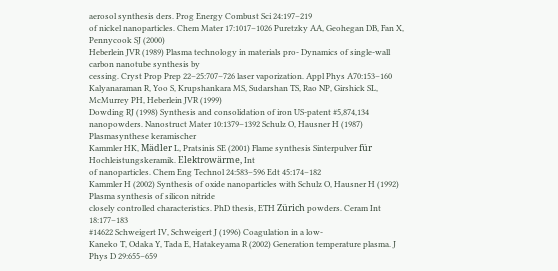aerosol synthesis ders. Prog Energy Combust Sci 24:197–219
of nickel nanoparticles. Chem Mater 17:1017–1026 Puretzky AA, Geohegan DB, Fan X, Pennycook SJ (2000)
Heberlein JVR (1989) Plasma technology in materials pro- Dynamics of single-wall carbon nanotube synthesis by
cessing. Cryst Prop Prep 22–25:707–726 laser vaporization. Appl Phys A70:153–160
Kalyanaraman R, Yoo S, Krupshankara MS, Sudarshan TS, Rao NP, Girshick SL, McMurrey PH, Heberlein JVR (1999)
Dowding RJ (1998) Synthesis and consolidation of iron US-patent #5,874,134
nanopowders. Nanostruct Mater 10:1379–1392 Schulz O, Hausner H (1987) Plasmasynthese keramischer
Kammler HK, Mädler L, Pratsinis SE (2001) Flame synthesis Sinterpulver für Hochleistungskeramik. Elektrowärme, Int
of nanoparticles. Chem Eng Technol 24:583–596 Edt 45:174–182
Kammler H (2002) Synthesis of oxide nanoparticles with Schulz O, Hausner H (1992) Plasma synthesis of silicon nitride
closely controlled characteristics. PhD thesis, ETH Zürich powders. Ceram Int 18:177–183
#14622 Schweigert IV, Schweigert J (1996) Coagulation in a low-
Kaneko T, Odaka Y, Tada E, Hatakeyama R (2002) Generation temperature plasma. J Phys D 29:655–659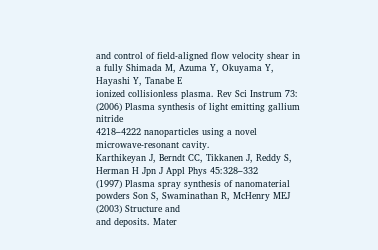and control of field-aligned flow velocity shear in a fully Shimada M, Azuma Y, Okuyama Y, Hayashi Y, Tanabe E
ionized collisionless plasma. Rev Sci Instrum 73: (2006) Plasma synthesis of light emitting gallium nitride
4218–4222 nanoparticles using a novel microwave-resonant cavity.
Karthikeyan J, Berndt CC, Tikkanen J, Reddy S, Herman H Jpn J Appl Phys 45:328–332
(1997) Plasma spray synthesis of nanomaterial powders Son S, Swaminathan R, McHenry MEJ (2003) Structure and
and deposits. Mater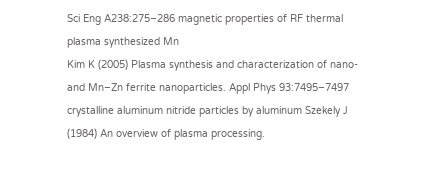Sci Eng A238:275–286 magnetic properties of RF thermal plasma synthesized Mn
Kim K (2005) Plasma synthesis and characterization of nano- and Mn–Zn ferrite nanoparticles. Appl Phys 93:7495–7497
crystalline aluminum nitride particles by aluminum Szekely J (1984) An overview of plasma processing.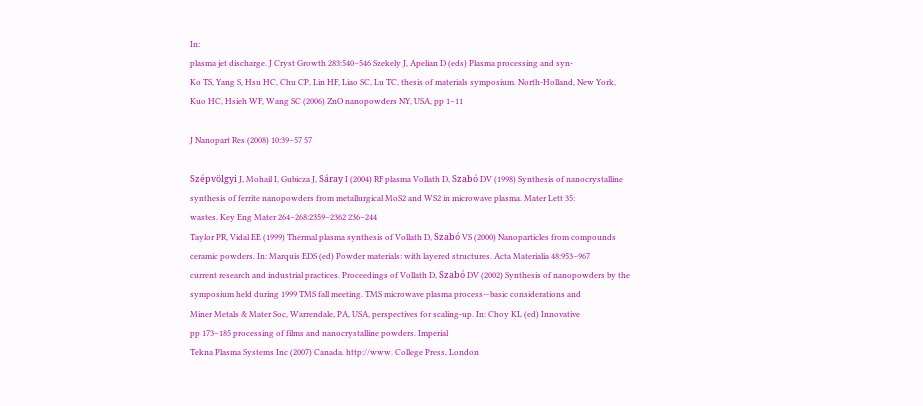In:
plasma jet discharge. J Cryst Growth 283:540–546 Szekely J, Apelian D (eds) Plasma processing and syn-
Ko TS, Yang S, Hsu HC, Chu CP, Lin HF, Liao SC, Lu TC, thesis of materials symposium. North-Holland, New York,
Kuo HC, Hsieh WF, Wang SC (2006) ZnO nanopowders NY, USA, pp 1–11

J Nanopart Res (2008) 10:39–57 57

Szépvölgyi J, Mohail I, Gubicza J, Sáray I (2004) RF plasma Vollath D, Szabó DV (1998) Synthesis of nanocrystalline
synthesis of ferrite nanopowders from metallurgical MoS2 and WS2 in microwave plasma. Mater Lett 35:
wastes. Key Eng Mater 264–268:2359–2362 236–244
Taylor PR, Vidal EE (1999) Thermal plasma synthesis of Vollath D, Szabó VS (2000) Nanoparticles from compounds
ceramic powders. In: Marquis EDS (ed) Powder materials: with layered structures. Acta Materialia 48:953–967
current research and industrial practices. Proceedings of Vollath D, Szabó DV (2002) Synthesis of nanopowders by the
symposium held during 1999 TMS fall meeting. TMS microwave plasma process—basic considerations and
Miner Metals & Mater Soc, Warrendale, PA, USA, perspectives for scaling-up. In: Choy KL (ed) Innovative
pp 173–185 processing of films and nanocrystalline powders. Imperial
Tekna Plasma Systems Inc (2007) Canada. http://www. College Press, London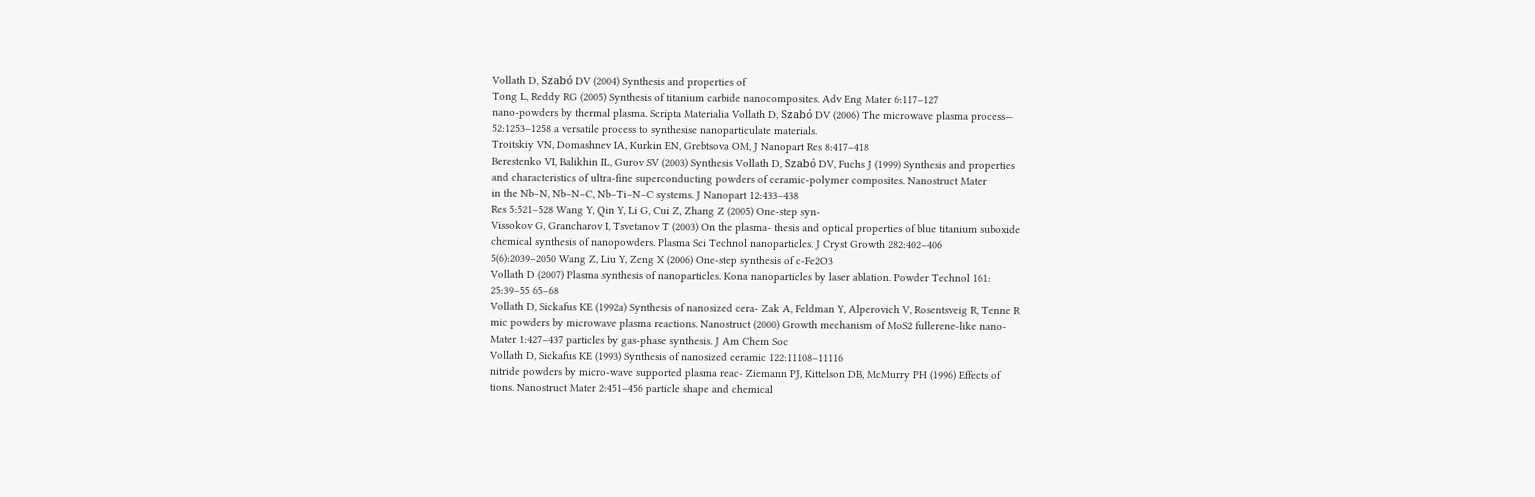Vollath D, Szabó DV (2004) Synthesis and properties of
Tong L, Reddy RG (2005) Synthesis of titanium carbide nanocomposites. Adv Eng Mater 6:117–127
nano-powders by thermal plasma. Scripta Materialia Vollath D, Szabó DV (2006) The microwave plasma process—
52:1253–1258 a versatile process to synthesise nanoparticulate materials.
Troitskiy VN, Domashnev IA, Kurkin EN, Grebtsova OM, J Nanopart Res 8:417–418
Berestenko VI, Balikhin IL, Gurov SV (2003) Synthesis Vollath D, Szabó DV, Fuchs J (1999) Synthesis and properties
and characteristics of ultra-fine superconducting powders of ceramic-polymer composites. Nanostruct Mater
in the Nb–N, Nb–N–C, Nb–Ti–N–C systems. J Nanopart 12:433–438
Res 5:521–528 Wang Y, Qin Y, Li G, Cui Z, Zhang Z (2005) One-step syn-
Vissokov G, Grancharov I, Tsvetanov T (2003) On the plasma- thesis and optical properties of blue titanium suboxide
chemical synthesis of nanopowders. Plasma Sci Technol nanoparticles. J Cryst Growth 282:402–406
5(6):2039–2050 Wang Z, Liu Y, Zeng X (2006) One-step synthesis of c-Fe2O3
Vollath D (2007) Plasma synthesis of nanoparticles. Kona nanoparticles by laser ablation. Powder Technol 161:
25:39–55 65–68
Vollath D, Sickafus KE (1992a) Synthesis of nanosized cera- Zak A, Feldman Y, Alperovich V, Rosentsveig R, Tenne R
mic powders by microwave plasma reactions. Nanostruct (2000) Growth mechanism of MoS2 fullerene-like nano-
Mater 1:427–437 particles by gas-phase synthesis. J Am Chem Soc
Vollath D, Sickafus KE (1993) Synthesis of nanosized ceramic 122:11108–11116
nitride powders by micro-wave supported plasma reac- Ziemann PJ, Kittelson DB, McMurry PH (1996) Effects of
tions. Nanostruct Mater 2:451–456 particle shape and chemical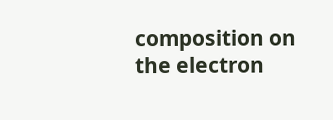composition on the electron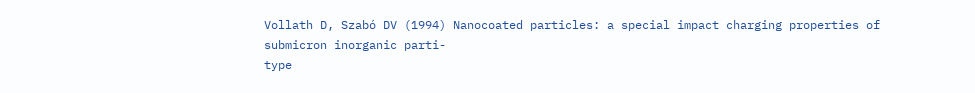Vollath D, Szabó DV (1994) Nanocoated particles: a special impact charging properties of submicron inorganic parti-
type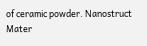of ceramic powder. Nanostruct Mater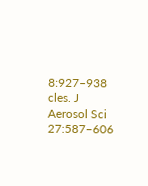8:927–938 cles. J Aerosol Sci 27:587–606